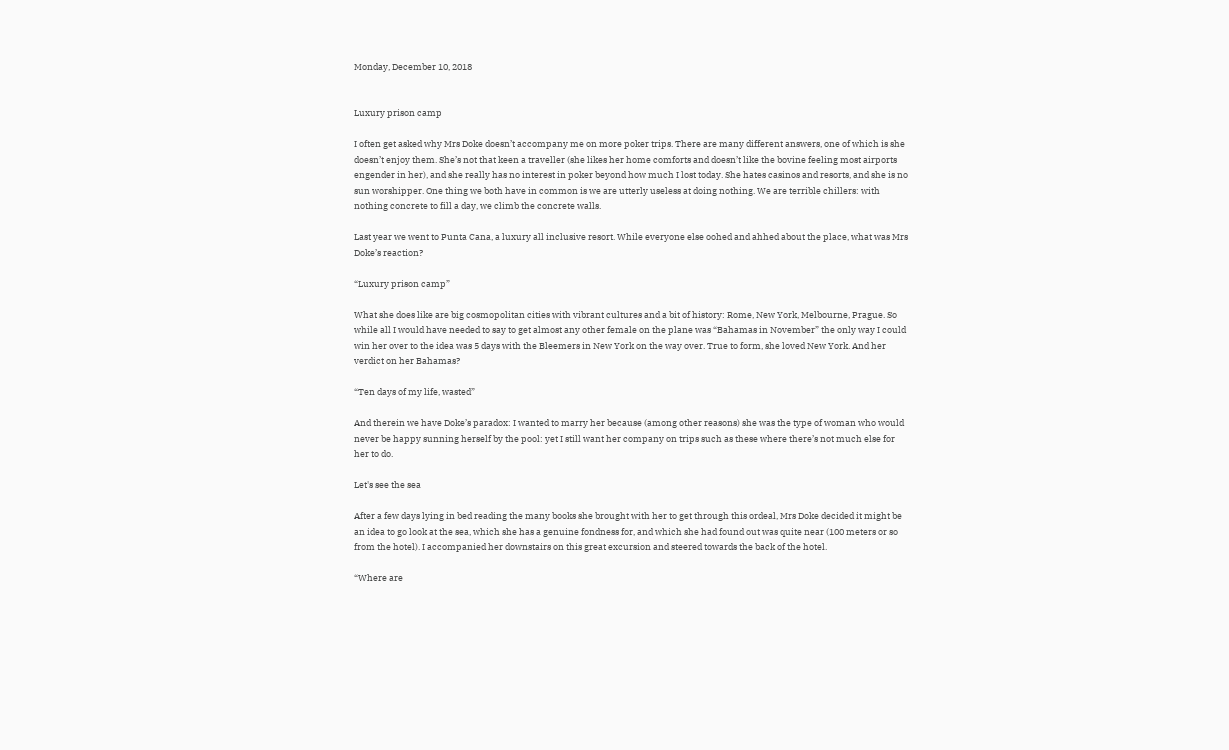Monday, December 10, 2018


Luxury prison camp

I often get asked why Mrs Doke doesn’t accompany me on more poker trips. There are many different answers, one of which is she doesn’t enjoy them. She’s not that keen a traveller (she likes her home comforts and doesn’t like the bovine feeling most airports engender in her), and she really has no interest in poker beyond how much I lost today. She hates casinos and resorts, and she is no sun worshipper. One thing we both have in common is we are utterly useless at doing nothing. We are terrible chillers: with nothing concrete to fill a day, we climb the concrete walls.

Last year we went to Punta Cana, a luxury all inclusive resort. While everyone else oohed and ahhed about the place, what was Mrs Doke’s reaction?

“Luxury prison camp”

What she does like are big cosmopolitan cities with vibrant cultures and a bit of history: Rome, New York, Melbourne, Prague. So while all I would have needed to say to get almost any other female on the plane was “Bahamas in November” the only way I could win her over to the idea was 5 days with the Bleemers in New York on the way over. True to form, she loved New York. And her verdict on her Bahamas?

“Ten days of my life, wasted”

And therein we have Doke’s paradox: I wanted to marry her because (among other reasons) she was the type of woman who would never be happy sunning herself by the pool: yet I still want her company on trips such as these where there’s not much else for her to do.

Let's see the sea

After a few days lying in bed reading the many books she brought with her to get through this ordeal, Mrs Doke decided it might be an idea to go look at the sea, which she has a genuine fondness for, and which she had found out was quite near (100 meters or so from the hotel). I accompanied her downstairs on this great excursion and steered towards the back of the hotel.

“Where are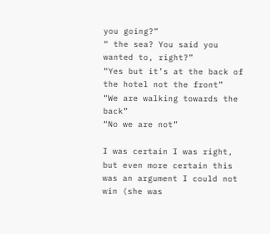you going?”
“ the sea? You said you wanted to, right?”
“Yes but it’s at the back of the hotel not the front”
“We are walking towards the back”
“No we are not”

I was certain I was right, but even more certain this was an argument I could not win (she was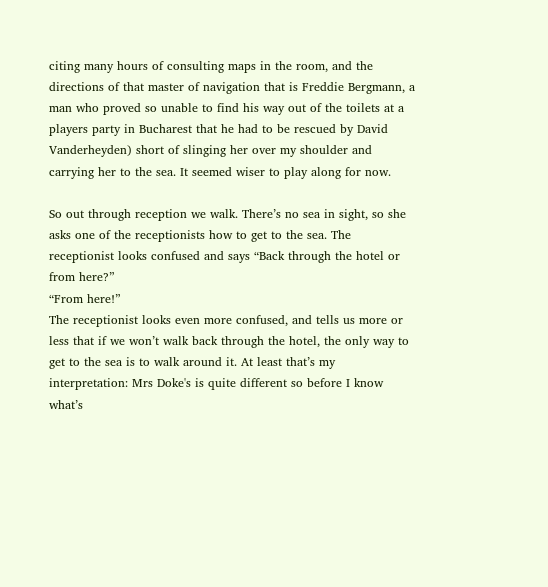citing many hours of consulting maps in the room, and the directions of that master of navigation that is Freddie Bergmann, a man who proved so unable to find his way out of the toilets at a players party in Bucharest that he had to be rescued by David Vanderheyden) short of slinging her over my shoulder and carrying her to the sea. It seemed wiser to play along for now.

So out through reception we walk. There’s no sea in sight, so she asks one of the receptionists how to get to the sea. The receptionist looks confused and says “Back through the hotel or from here?”
“From here!”
The receptionist looks even more confused, and tells us more or less that if we won’t walk back through the hotel, the only way to get to the sea is to walk around it. At least that’s my interpretation: Mrs Doke's is quite different so before I know what’s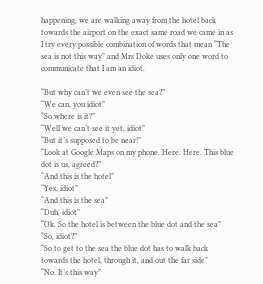happening, we are walking away from the hotel back towards the airport on the exact same road we came in as I try every possible combination of words that mean “The sea is not this way” and Mrs Doke uses only one word to communicate that I am an idiot.

“But why can’t we even see the sea?”
“We can, you idiot”
“So where is it?”
“Well we can’t see it yet, idiot”
“But it’s supposed to be near!”
“Look at Google Maps on my phone. Here. Here. This blue dot is us, agreed?”
“And this is the hotel”
“Yes, idiot”
“And this is the sea”
“Duh, idiot”
“Ok. So the hotel is between the blue dot and the sea”
“So, idiot?”
“So to get to the sea the blue dot has to walk back towards the hotel, through it, and out the far side”
“No. It’s this way”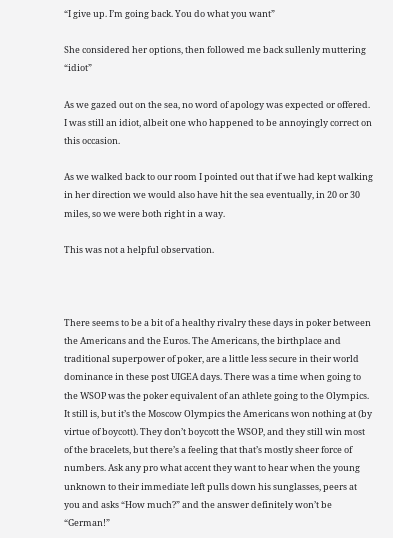“I give up. I’m going back. You do what you want”

She considered her options, then followed me back sullenly muttering “idiot”

As we gazed out on the sea, no word of apology was expected or offered. I was still an idiot, albeit one who happened to be annoyingly correct on this occasion.

As we walked back to our room I pointed out that if we had kept walking in her direction we would also have hit the sea eventually, in 20 or 30 miles, so we were both right in a way.

This was not a helpful observation.



There seems to be a bit of a healthy rivalry these days in poker between the Americans and the Euros. The Americans, the birthplace and traditional superpower of poker, are a little less secure in their world dominance in these post UIGEA days. There was a time when going to the WSOP was the poker equivalent of an athlete going to the Olympics. It still is, but it’s the Moscow Olympics the Americans won nothing at (by virtue of boycott). They don’t boycott the WSOP, and they still win most of the bracelets, but there’s a feeling that that’s mostly sheer force of numbers. Ask any pro what accent they want to hear when the young unknown to their immediate left pulls down his sunglasses, peers at you and asks “How much?” and the answer definitely won’t be “German!”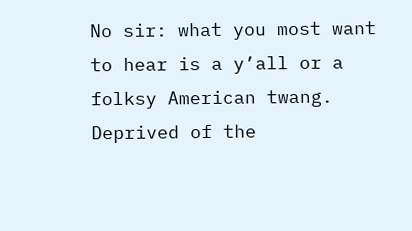No sir: what you most want to hear is a y’all or a folksy American twang. Deprived of the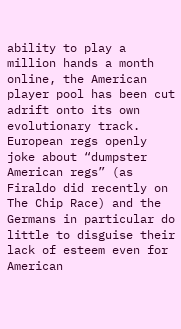ability to play a million hands a month online, the American player pool has been cut adrift onto its own evolutionary track. European regs openly joke about “dumpster American regs” (as Firaldo did recently on The Chip Race) and the Germans in particular do little to disguise their lack of esteem even for American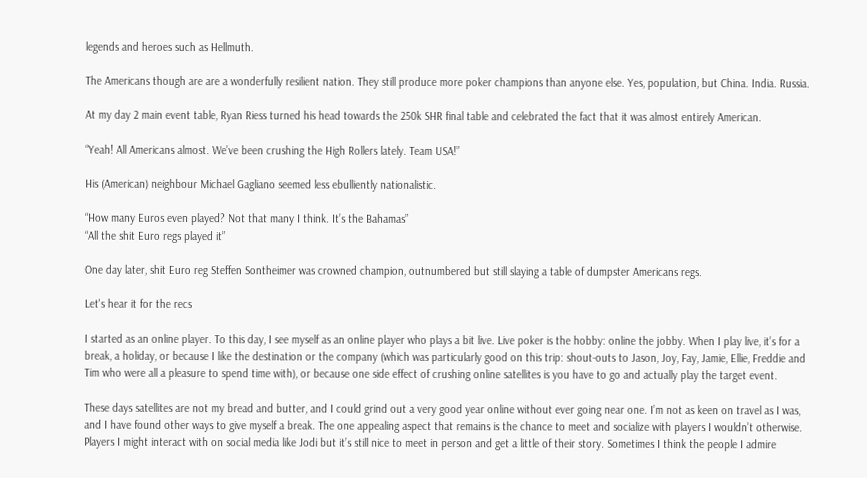legends and heroes such as Hellmuth.

The Americans though are are a wonderfully resilient nation. They still produce more poker champions than anyone else. Yes, population, but China. India. Russia.

At my day 2 main event table, Ryan Riess turned his head towards the 250k SHR final table and celebrated the fact that it was almost entirely American.

“Yeah! All Americans almost. We’ve been crushing the High Rollers lately. Team USA!”

His (American) neighbour Michael Gagliano seemed less ebulliently nationalistic.

“How many Euros even played? Not that many I think. It’s the Bahamas”
“All the shit Euro regs played it”

One day later, shit Euro reg Steffen Sontheimer was crowned champion, outnumbered but still slaying a table of dumpster Americans regs.

Let's hear it for the recs

I started as an online player. To this day, I see myself as an online player who plays a bit live. Live poker is the hobby: online the jobby. When I play live, it’s for a break, a holiday, or because I like the destination or the company (which was particularly good on this trip: shout-outs to Jason, Joy, Fay, Jamie, Ellie, Freddie and Tim who were all a pleasure to spend time with), or because one side effect of crushing online satellites is you have to go and actually play the target event.

These days satellites are not my bread and butter, and I could grind out a very good year online without ever going near one. I’m not as keen on travel as I was, and I have found other ways to give myself a break. The one appealing aspect that remains is the chance to meet and socialize with players I wouldn’t otherwise. Players I might interact with on social media like Jodi but it’s still nice to meet in person and get a little of their story. Sometimes I think the people I admire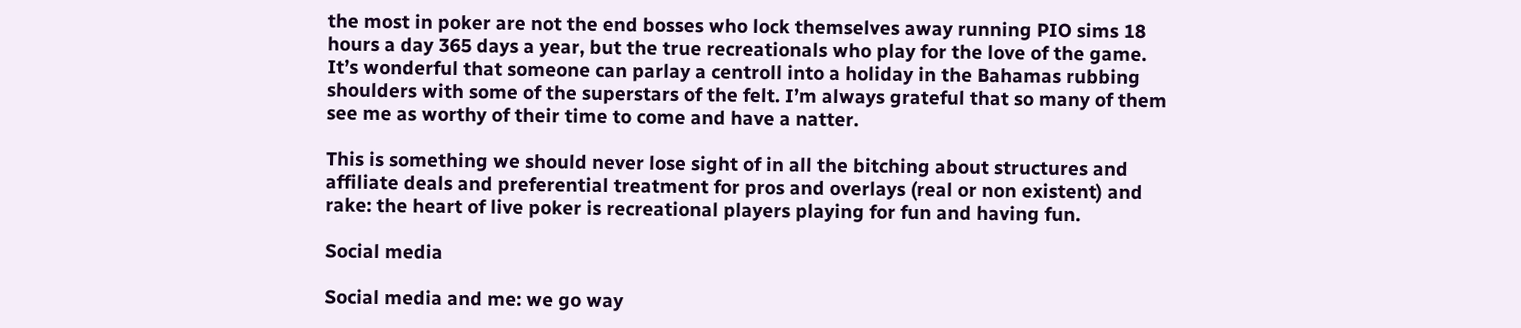the most in poker are not the end bosses who lock themselves away running PIO sims 18 hours a day 365 days a year, but the true recreationals who play for the love of the game. It’s wonderful that someone can parlay a centroll into a holiday in the Bahamas rubbing shoulders with some of the superstars of the felt. I’m always grateful that so many of them see me as worthy of their time to come and have a natter.

This is something we should never lose sight of in all the bitching about structures and affiliate deals and preferential treatment for pros and overlays (real or non existent) and rake: the heart of live poker is recreational players playing for fun and having fun.

Social media

Social media and me: we go way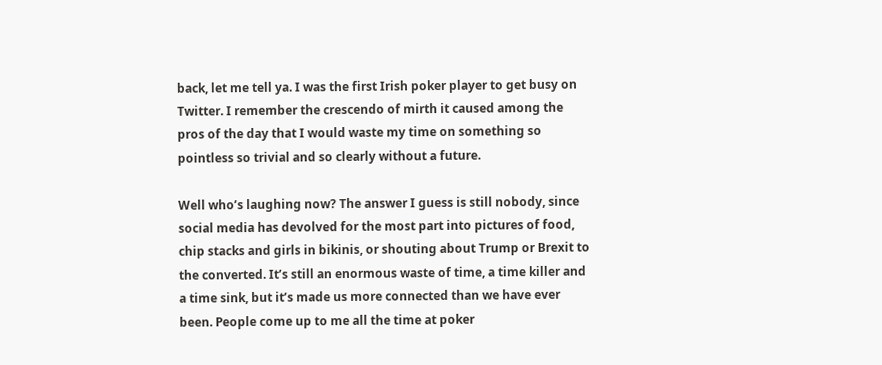back, let me tell ya. I was the first Irish poker player to get busy on Twitter. I remember the crescendo of mirth it caused among the pros of the day that I would waste my time on something so pointless so trivial and so clearly without a future.

Well who’s laughing now? The answer I guess is still nobody, since social media has devolved for the most part into pictures of food, chip stacks and girls in bikinis, or shouting about Trump or Brexit to the converted. It’s still an enormous waste of time, a time killer and a time sink, but it’s made us more connected than we have ever been. People come up to me all the time at poker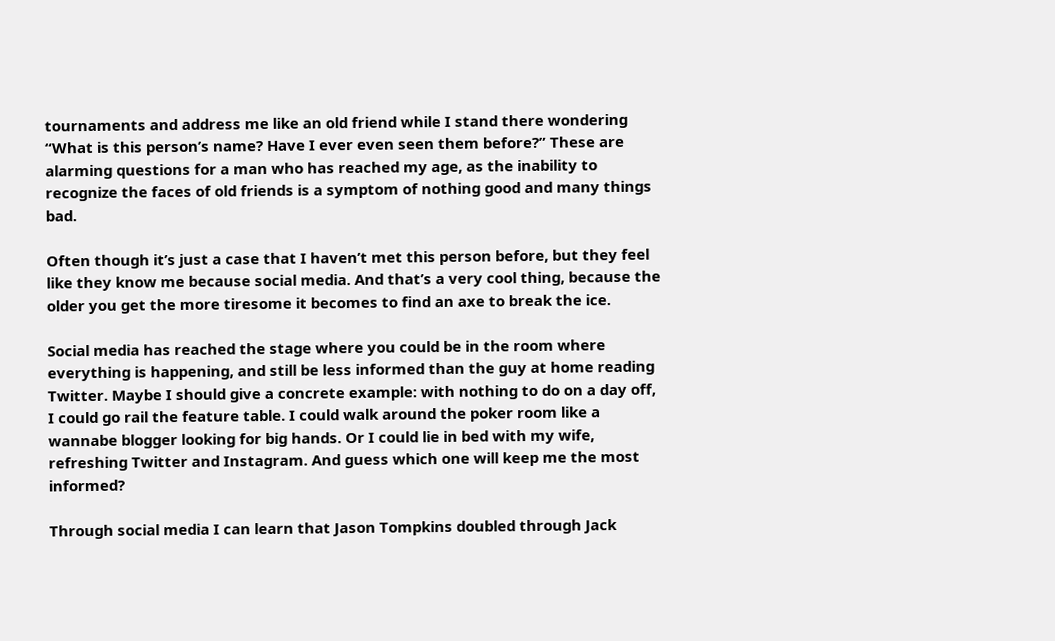tournaments and address me like an old friend while I stand there wondering “What is this person’s name? Have I ever even seen them before?” These are alarming questions for a man who has reached my age, as the inability to recognize the faces of old friends is a symptom of nothing good and many things bad.

Often though it’s just a case that I haven’t met this person before, but they feel like they know me because social media. And that’s a very cool thing, because the older you get the more tiresome it becomes to find an axe to break the ice.

Social media has reached the stage where you could be in the room where everything is happening, and still be less informed than the guy at home reading Twitter. Maybe I should give a concrete example: with nothing to do on a day off, I could go rail the feature table. I could walk around the poker room like a wannabe blogger looking for big hands. Or I could lie in bed with my wife, refreshing Twitter and Instagram. And guess which one will keep me the most informed?

Through social media I can learn that Jason Tompkins doubled through Jack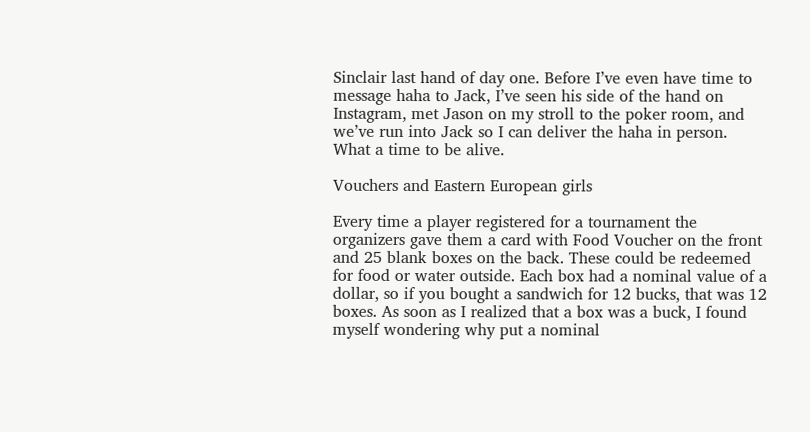Sinclair last hand of day one. Before I’ve even have time to message haha to Jack, I’ve seen his side of the hand on Instagram, met Jason on my stroll to the poker room, and we’ve run into Jack so I can deliver the haha in person. What a time to be alive.

Vouchers and Eastern European girls

Every time a player registered for a tournament the organizers gave them a card with Food Voucher on the front and 25 blank boxes on the back. These could be redeemed for food or water outside. Each box had a nominal value of a dollar, so if you bought a sandwich for 12 bucks, that was 12 boxes. As soon as I realized that a box was a buck, I found myself wondering why put a nominal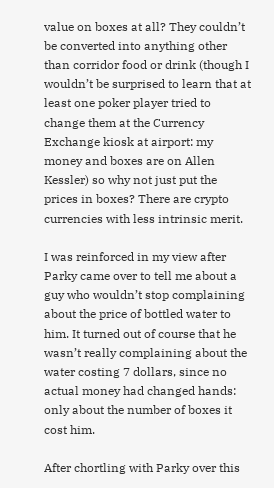value on boxes at all? They couldn’t be converted into anything other than corridor food or drink (though I wouldn’t be surprised to learn that at least one poker player tried to change them at the Currency Exchange kiosk at airport: my money and boxes are on Allen Kessler) so why not just put the prices in boxes? There are crypto currencies with less intrinsic merit.

I was reinforced in my view after Parky came over to tell me about a guy who wouldn’t stop complaining about the price of bottled water to him. It turned out of course that he wasn’t really complaining about the water costing 7 dollars, since no actual money had changed hands: only about the number of boxes it cost him.

After chortling with Parky over this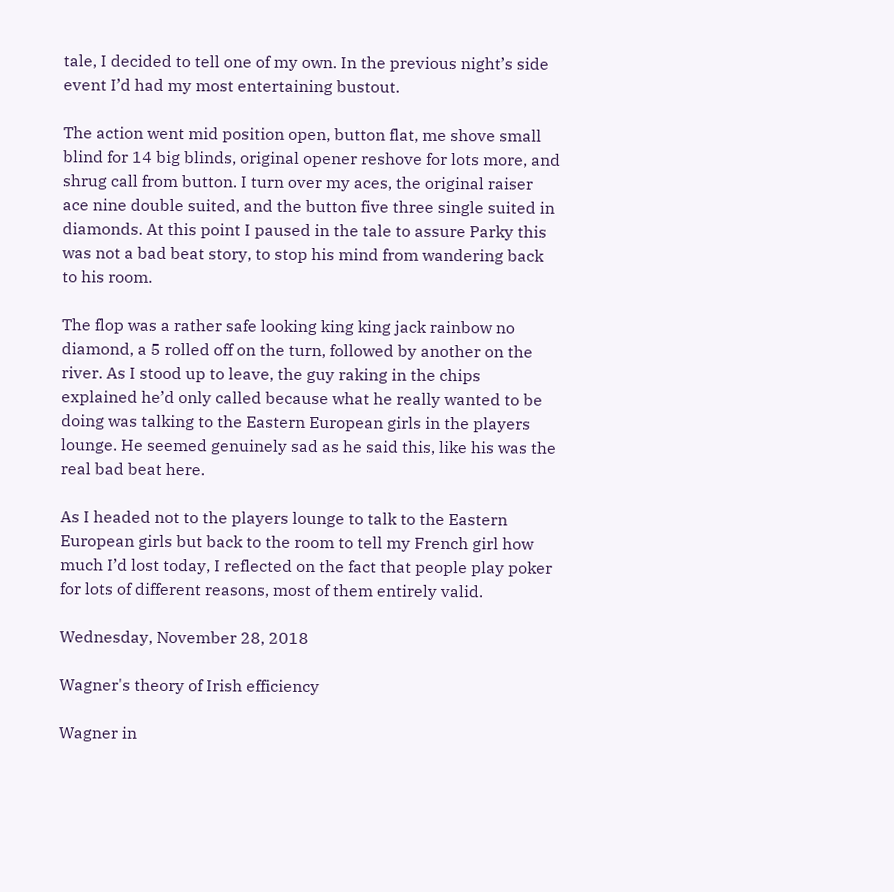tale, I decided to tell one of my own. In the previous night’s side event I’d had my most entertaining bustout.

The action went mid position open, button flat, me shove small blind for 14 big blinds, original opener reshove for lots more, and shrug call from button. I turn over my aces, the original raiser ace nine double suited, and the button five three single suited in diamonds. At this point I paused in the tale to assure Parky this was not a bad beat story, to stop his mind from wandering back to his room.

The flop was a rather safe looking king king jack rainbow no diamond, a 5 rolled off on the turn, followed by another on the river. As I stood up to leave, the guy raking in the chips explained he’d only called because what he really wanted to be doing was talking to the Eastern European girls in the players lounge. He seemed genuinely sad as he said this, like his was the real bad beat here.

As I headed not to the players lounge to talk to the Eastern European girls but back to the room to tell my French girl how much I’d lost today, I reflected on the fact that people play poker for lots of different reasons, most of them entirely valid.

Wednesday, November 28, 2018

Wagner's theory of Irish efficiency

Wagner in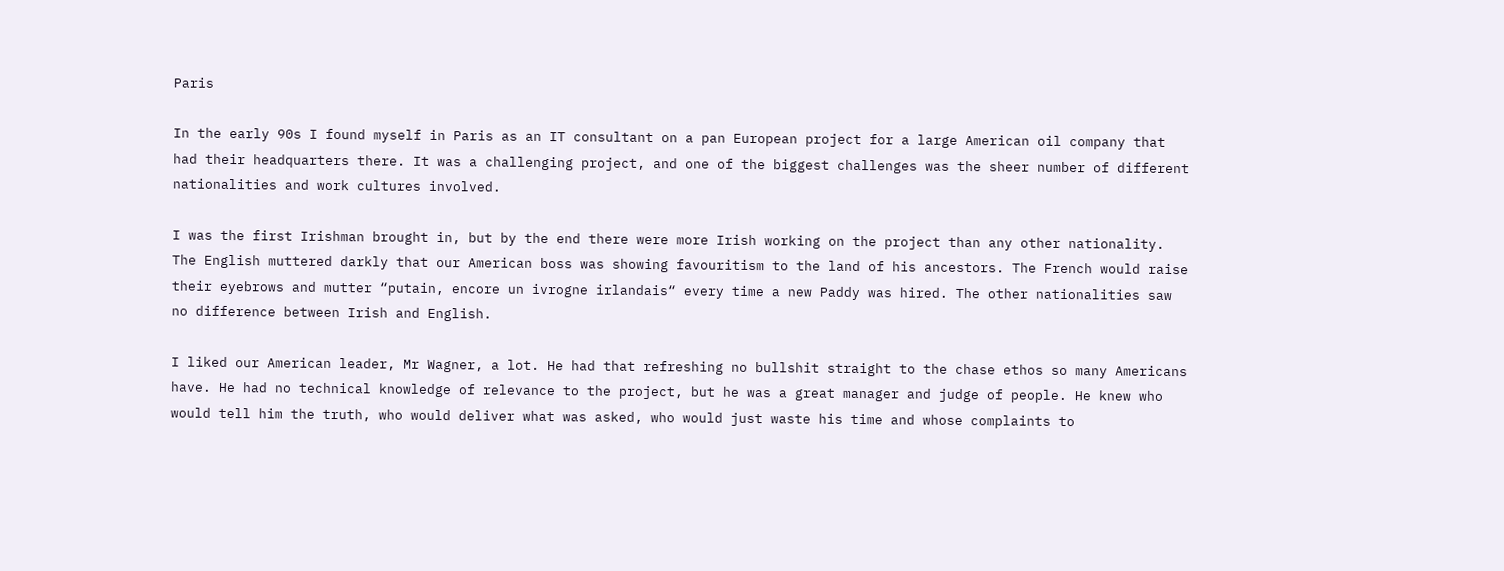Paris

In the early 90s I found myself in Paris as an IT consultant on a pan European project for a large American oil company that had their headquarters there. It was a challenging project, and one of the biggest challenges was the sheer number of different nationalities and work cultures involved.

I was the first Irishman brought in, but by the end there were more Irish working on the project than any other nationality. The English muttered darkly that our American boss was showing favouritism to the land of his ancestors. The French would raise their eyebrows and mutter “putain, encore un ivrogne irlandais“ every time a new Paddy was hired. The other nationalities saw no difference between Irish and English.

I liked our American leader, Mr Wagner, a lot. He had that refreshing no bullshit straight to the chase ethos so many Americans have. He had no technical knowledge of relevance to the project, but he was a great manager and judge of people. He knew who would tell him the truth, who would deliver what was asked, who would just waste his time and whose complaints to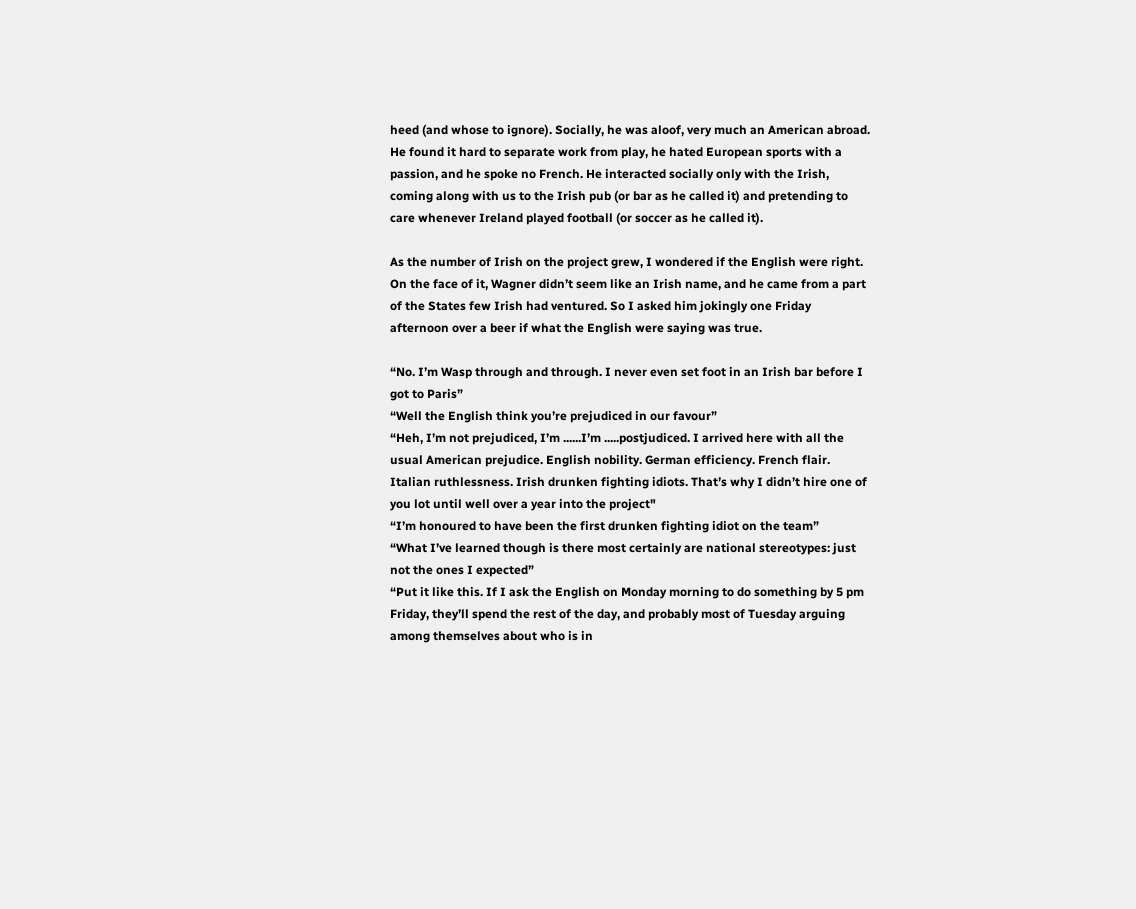heed (and whose to ignore). Socially, he was aloof, very much an American abroad. He found it hard to separate work from play, he hated European sports with a passion, and he spoke no French. He interacted socially only with the Irish, coming along with us to the Irish pub (or bar as he called it) and pretending to care whenever Ireland played football (or soccer as he called it).

As the number of Irish on the project grew, I wondered if the English were right. On the face of it, Wagner didn’t seem like an Irish name, and he came from a part of the States few Irish had ventured. So I asked him jokingly one Friday afternoon over a beer if what the English were saying was true.

“No. I’m Wasp through and through. I never even set foot in an Irish bar before I got to Paris”
“Well the English think you’re prejudiced in our favour”
“Heh, I’m not prejudiced, I’m ......I’m .....postjudiced. I arrived here with all the usual American prejudice. English nobility. German efficiency. French flair. Italian ruthlessness. Irish drunken fighting idiots. That’s why I didn’t hire one of you lot until well over a year into the project"
“I’m honoured to have been the first drunken fighting idiot on the team”
“What I’ve learned though is there most certainly are national stereotypes: just not the ones I expected”
“Put it like this. If I ask the English on Monday morning to do something by 5 pm Friday, they’ll spend the rest of the day, and probably most of Tuesday arguing among themselves about who is in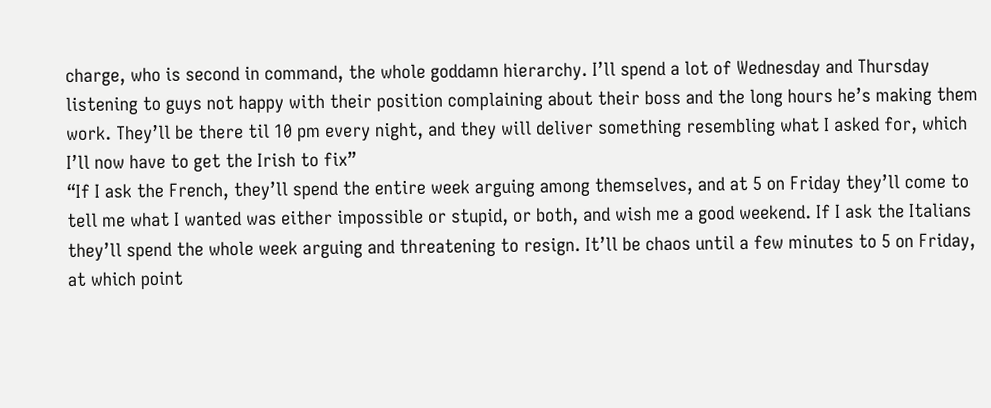charge, who is second in command, the whole goddamn hierarchy. I’ll spend a lot of Wednesday and Thursday listening to guys not happy with their position complaining about their boss and the long hours he’s making them work. They’ll be there til 10 pm every night, and they will deliver something resembling what I asked for, which I’ll now have to get the Irish to fix”
“If I ask the French, they’ll spend the entire week arguing among themselves, and at 5 on Friday they’ll come to tell me what I wanted was either impossible or stupid, or both, and wish me a good weekend. If I ask the Italians they’ll spend the whole week arguing and threatening to resign. It’ll be chaos until a few minutes to 5 on Friday, at which point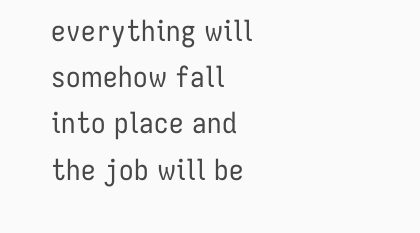everything will somehow fall into place and the job will be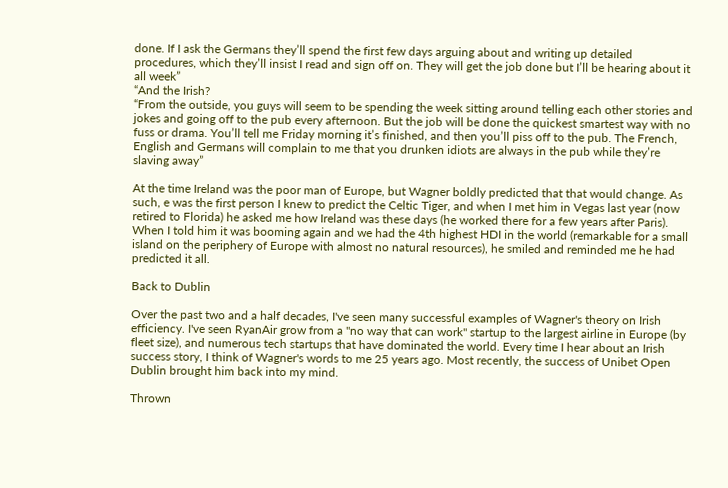done. If I ask the Germans they’ll spend the first few days arguing about and writing up detailed procedures, which they’ll insist I read and sign off on. They will get the job done but I’ll be hearing about it all week”
“And the Irish?
“From the outside, you guys will seem to be spending the week sitting around telling each other stories and jokes and going off to the pub every afternoon. But the job will be done the quickest smartest way with no fuss or drama. You’ll tell me Friday morning it’s finished, and then you’ll piss off to the pub. The French, English and Germans will complain to me that you drunken idiots are always in the pub while they’re slaving away”

At the time Ireland was the poor man of Europe, but Wagner boldly predicted that that would change. As such, e was the first person I knew to predict the Celtic Tiger, and when I met him in Vegas last year (now retired to Florida) he asked me how Ireland was these days (he worked there for a few years after Paris). When I told him it was booming again and we had the 4th highest HDI in the world (remarkable for a small island on the periphery of Europe with almost no natural resources), he smiled and reminded me he had predicted it all.

Back to Dublin

Over the past two and a half decades, I've seen many successful examples of Wagner's theory on Irish efficiency. I've seen RyanAir grow from a "no way that can work" startup to the largest airline in Europe (by fleet size), and numerous tech startups that have dominated the world. Every time I hear about an Irish success story, I think of Wagner's words to me 25 years ago. Most recently, the success of Unibet Open Dublin brought him back into my mind.

Thrown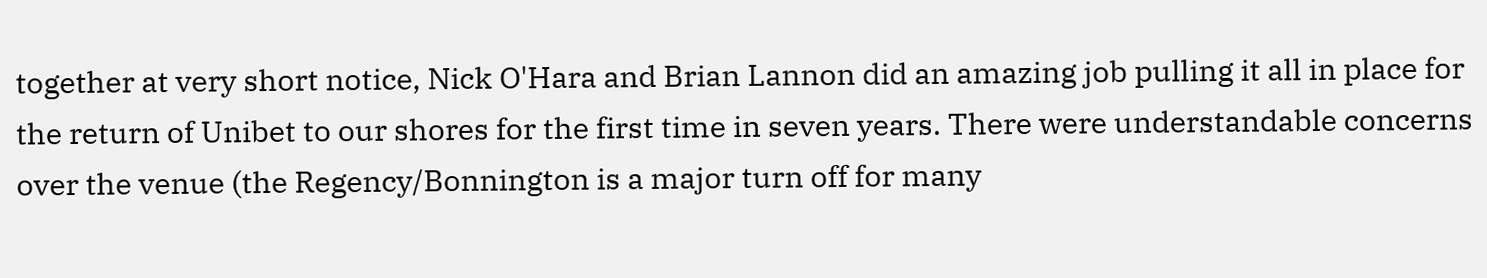together at very short notice, Nick O'Hara and Brian Lannon did an amazing job pulling it all in place for the return of Unibet to our shores for the first time in seven years. There were understandable concerns over the venue (the Regency/Bonnington is a major turn off for many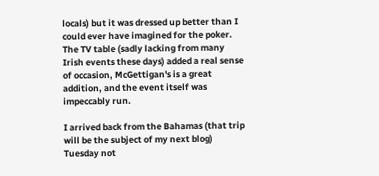locals) but it was dressed up better than I could ever have imagined for the poker. The TV table (sadly lacking from many Irish events these days) added a real sense of occasion, McGettigan's is a great addition, and the event itself was impeccably run.

I arrived back from the Bahamas (that trip will be the subject of my next blog) Tuesday not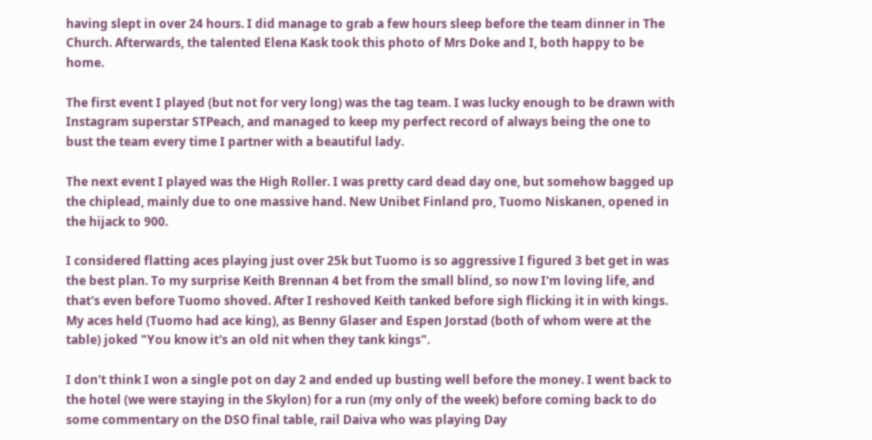having slept in over 24 hours. I did manage to grab a few hours sleep before the team dinner in The Church. Afterwards, the talented Elena Kask took this photo of Mrs Doke and I, both happy to be home.

The first event I played (but not for very long) was the tag team. I was lucky enough to be drawn with Instagram superstar STPeach, and managed to keep my perfect record of always being the one to bust the team every time I partner with a beautiful lady.

The next event I played was the High Roller. I was pretty card dead day one, but somehow bagged up the chiplead, mainly due to one massive hand. New Unibet Finland pro, Tuomo Niskanen, opened in the hijack to 900.

I considered flatting aces playing just over 25k but Tuomo is so aggressive I figured 3 bet get in was the best plan. To my surprise Keith Brennan 4 bet from the small blind, so now I'm loving life, and that's even before Tuomo shoved. After I reshoved Keith tanked before sigh flicking it in with kings. My aces held (Tuomo had ace king), as Benny Glaser and Espen Jorstad (both of whom were at the table) joked "You know it's an old nit when they tank kings".

I don't think I won a single pot on day 2 and ended up busting well before the money. I went back to the hotel (we were staying in the Skylon) for a run (my only of the week) before coming back to do some commentary on the DSO final table, rail Daiva who was playing Day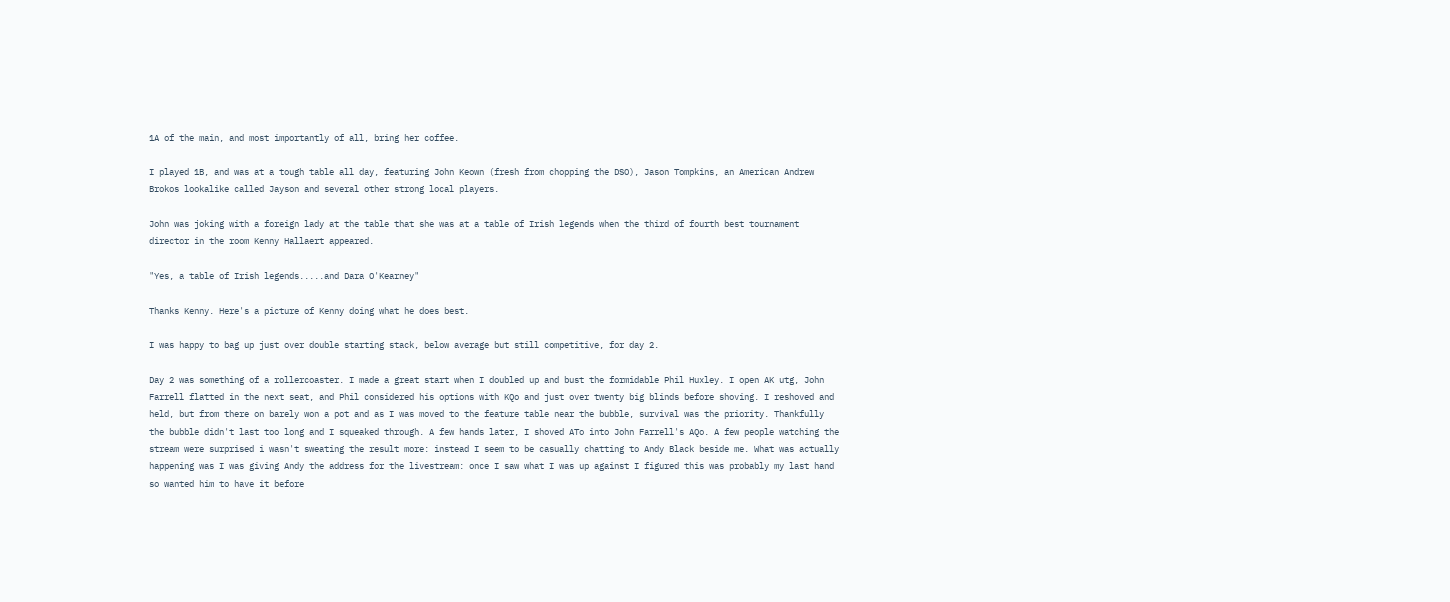1A of the main, and most importantly of all, bring her coffee.

I played 1B, and was at a tough table all day, featuring John Keown (fresh from chopping the DSO), Jason Tompkins, an American Andrew Brokos lookalike called Jayson and several other strong local players.

John was joking with a foreign lady at the table that she was at a table of Irish legends when the third of fourth best tournament director in the room Kenny Hallaert appeared.

"Yes, a table of Irish legends.....and Dara O'Kearney"

Thanks Kenny. Here's a picture of Kenny doing what he does best.

I was happy to bag up just over double starting stack, below average but still competitive, for day 2.

Day 2 was something of a rollercoaster. I made a great start when I doubled up and bust the formidable Phil Huxley. I open AK utg, John Farrell flatted in the next seat, and Phil considered his options with KQo and just over twenty big blinds before shoving. I reshoved and held, but from there on barely won a pot and as I was moved to the feature table near the bubble, survival was the priority. Thankfully the bubble didn't last too long and I squeaked through. A few hands later, I shoved ATo into John Farrell's AQo. A few people watching the stream were surprised i wasn't sweating the result more: instead I seem to be casually chatting to Andy Black beside me. What was actually happening was I was giving Andy the address for the livestream: once I saw what I was up against I figured this was probably my last hand so wanted him to have it before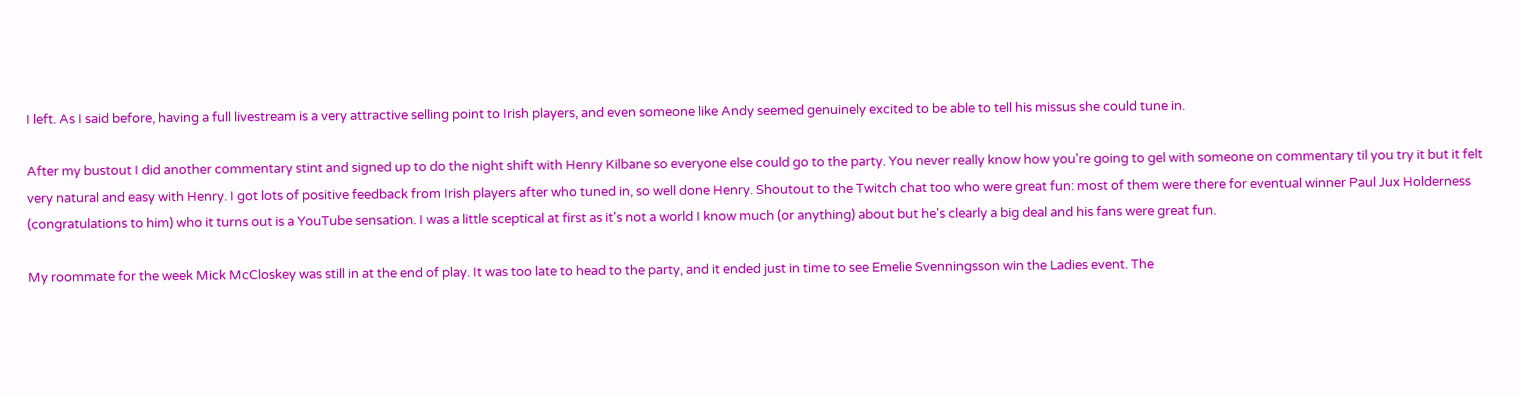I left. As I said before, having a full livestream is a very attractive selling point to Irish players, and even someone like Andy seemed genuinely excited to be able to tell his missus she could tune in.

After my bustout I did another commentary stint and signed up to do the night shift with Henry Kilbane so everyone else could go to the party. You never really know how you're going to gel with someone on commentary til you try it but it felt very natural and easy with Henry. I got lots of positive feedback from Irish players after who tuned in, so well done Henry. Shoutout to the Twitch chat too who were great fun: most of them were there for eventual winner Paul Jux Holderness (congratulations to him) who it turns out is a YouTube sensation. I was a little sceptical at first as it's not a world I know much (or anything) about but he's clearly a big deal and his fans were great fun.

My roommate for the week Mick McCloskey was still in at the end of play. It was too late to head to the party, and it ended just in time to see Emelie Svenningsson win the Ladies event. The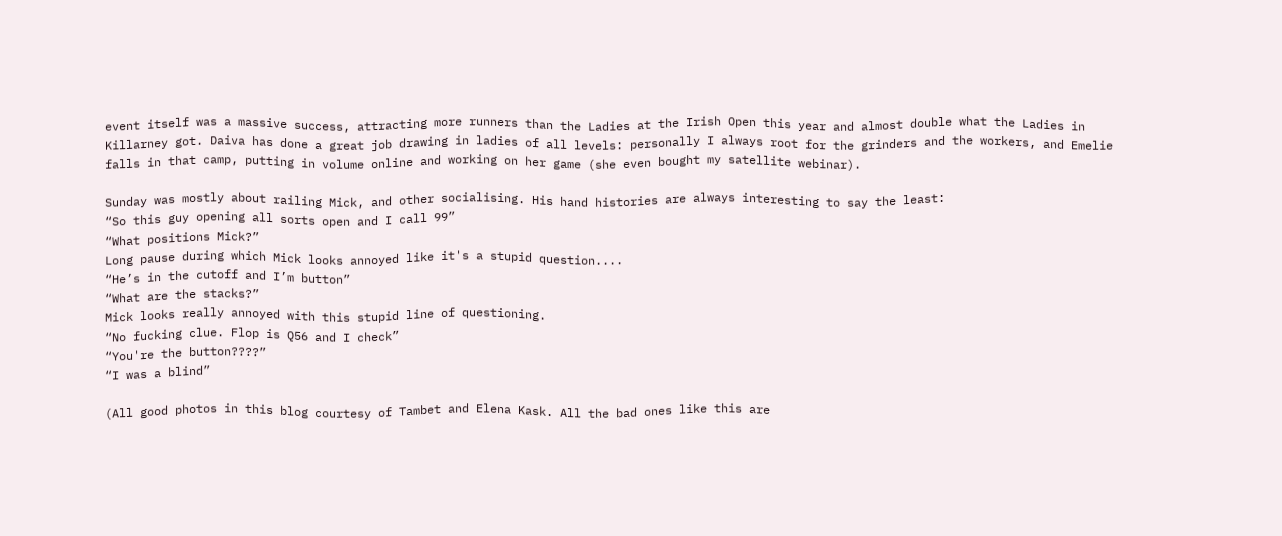event itself was a massive success, attracting more runners than the Ladies at the Irish Open this year and almost double what the Ladies in Killarney got. Daiva has done a great job drawing in ladies of all levels: personally I always root for the grinders and the workers, and Emelie falls in that camp, putting in volume online and working on her game (she even bought my satellite webinar).

Sunday was mostly about railing Mick, and other socialising. His hand histories are always interesting to say the least:
“So this guy opening all sorts open and I call 99”
“What positions Mick?”
Long pause during which Mick looks annoyed like it's a stupid question....
“He’s in the cutoff and I’m button”
“What are the stacks?”
Mick looks really annoyed with this stupid line of questioning.
“No fucking clue. Flop is Q56 and I check”
“You're the button????”
“I was a blind”

(All good photos in this blog courtesy of Tambet and Elena Kask. All the bad ones like this are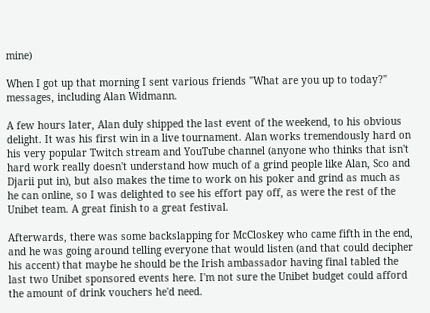mine)

When I got up that morning I sent various friends "What are you up to today?" messages, including Alan Widmann.

A few hours later, Alan duly shipped the last event of the weekend, to his obvious delight. It was his first win in a live tournament. Alan works tremendously hard on his very popular Twitch stream and YouTube channel (anyone who thinks that isn't hard work really doesn't understand how much of a grind people like Alan, Sco and Djarii put in), but also makes the time to work on his poker and grind as much as he can online, so I was delighted to see his effort pay off, as were the rest of the Unibet team. A great finish to a great festival.

Afterwards, there was some backslapping for McCloskey who came fifth in the end, and he was going around telling everyone that would listen (and that could decipher his accent) that maybe he should be the Irish ambassador having final tabled the last two Unibet sponsored events here. I'm not sure the Unibet budget could afford the amount of drink vouchers he'd need.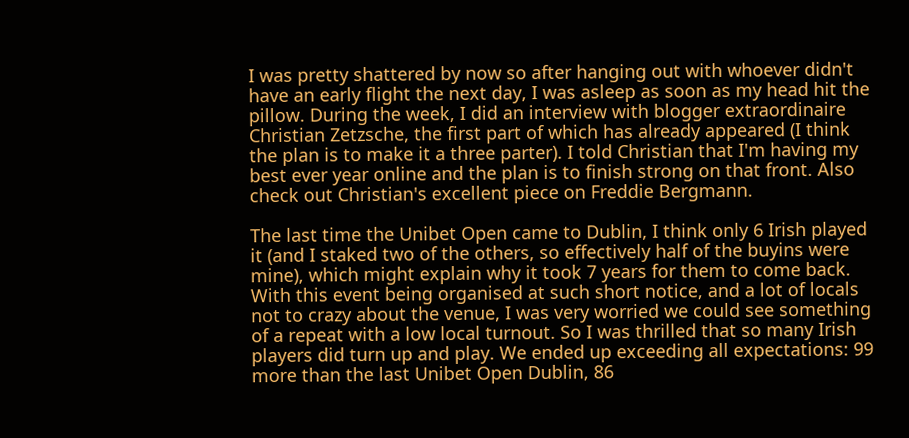I was pretty shattered by now so after hanging out with whoever didn't have an early flight the next day, I was asleep as soon as my head hit the pillow. During the week, I did an interview with blogger extraordinaire Christian Zetzsche, the first part of which has already appeared (I think the plan is to make it a three parter). I told Christian that I'm having my best ever year online and the plan is to finish strong on that front. Also check out Christian's excellent piece on Freddie Bergmann.

The last time the Unibet Open came to Dublin, I think only 6 Irish played it (and I staked two of the others, so effectively half of the buyins were mine), which might explain why it took 7 years for them to come back. With this event being organised at such short notice, and a lot of locals not to crazy about the venue, I was very worried we could see something of a repeat with a low local turnout. So I was thrilled that so many Irish players did turn up and play. We ended up exceeding all expectations: 99 more than the last Unibet Open Dublin, 86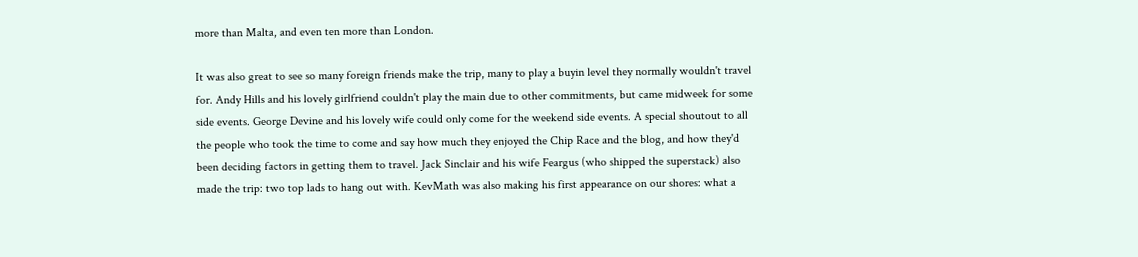more than Malta, and even ten more than London.

It was also great to see so many foreign friends make the trip, many to play a buyin level they normally wouldn't travel for. Andy Hills and his lovely girlfriend couldn't play the main due to other commitments, but came midweek for some side events. George Devine and his lovely wife could only come for the weekend side events. A special shoutout to all the people who took the time to come and say how much they enjoyed the Chip Race and the blog, and how they'd been deciding factors in getting them to travel. Jack Sinclair and his wife Feargus (who shipped the superstack) also made the trip: two top lads to hang out with. KevMath was also making his first appearance on our shores: what a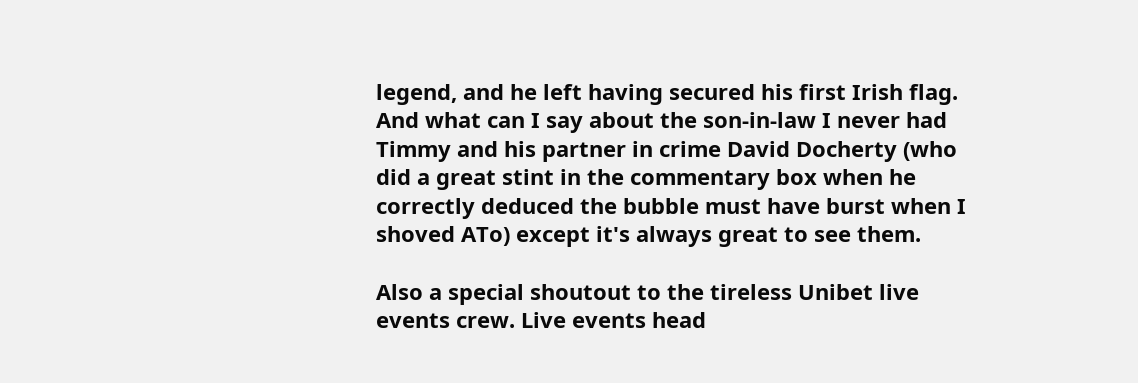legend, and he left having secured his first Irish flag. And what can I say about the son-in-law I never had Timmy and his partner in crime David Docherty (who did a great stint in the commentary box when he correctly deduced the bubble must have burst when I shoved ATo) except it's always great to see them.

Also a special shoutout to the tireless Unibet live events crew. Live events head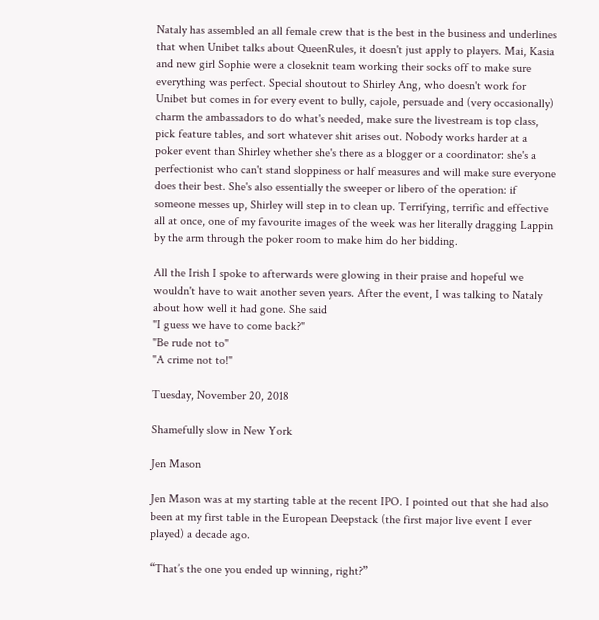Nataly has assembled an all female crew that is the best in the business and underlines that when Unibet talks about QueenRules, it doesn't just apply to players. Mai, Kasia and new girl Sophie were a closeknit team working their socks off to make sure everything was perfect. Special shoutout to Shirley Ang, who doesn't work for Unibet but comes in for every event to bully, cajole, persuade and (very occasionally) charm the ambassadors to do what's needed, make sure the livestream is top class, pick feature tables, and sort whatever shit arises out. Nobody works harder at a poker event than Shirley whether she's there as a blogger or a coordinator: she's a perfectionist who can't stand sloppiness or half measures and will make sure everyone does their best. She's also essentially the sweeper or libero of the operation: if someone messes up, Shirley will step in to clean up. Terrifying, terrific and effective all at once, one of my favourite images of the week was her literally dragging Lappin by the arm through the poker room to make him do her bidding.

All the Irish I spoke to afterwards were glowing in their praise and hopeful we wouldn't have to wait another seven years. After the event, I was talking to Nataly about how well it had gone. She said
"I guess we have to come back?"
"Be rude not to"
"A crime not to!"

Tuesday, November 20, 2018

Shamefully slow in New York

Jen Mason

Jen Mason was at my starting table at the recent IPO. I pointed out that she had also been at my first table in the European Deepstack (the first major live event I ever played) a decade ago.

“That’s the one you ended up winning, right?”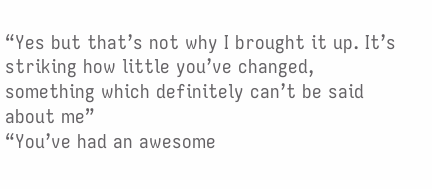“Yes but that’s not why I brought it up. It’s striking how little you’ve changed, something which definitely can’t be said about me”
“You’ve had an awesome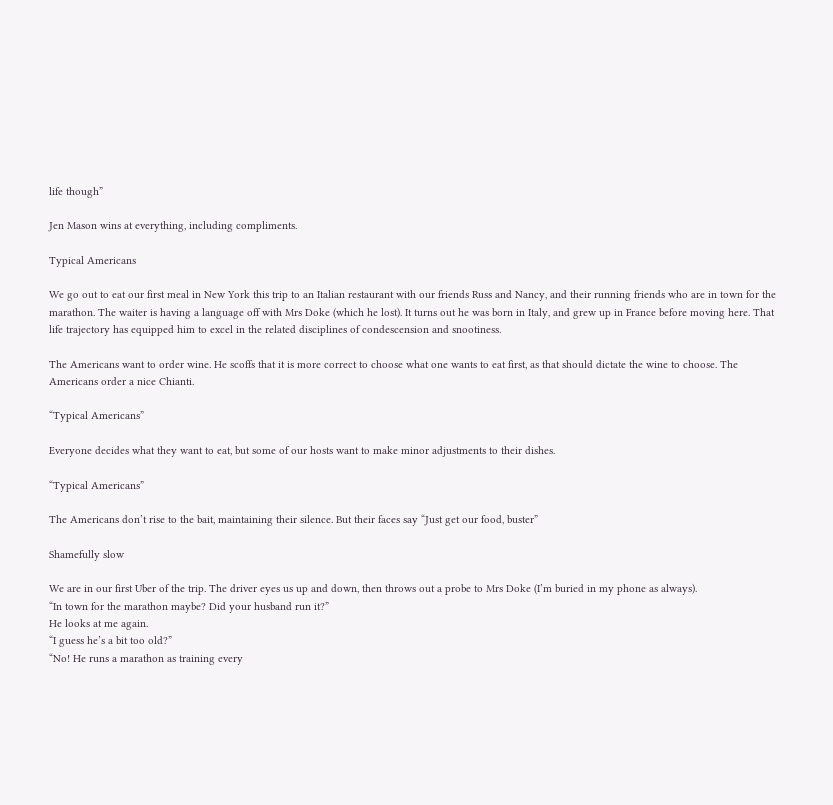life though”

Jen Mason wins at everything, including compliments.

Typical Americans

We go out to eat our first meal in New York this trip to an Italian restaurant with our friends Russ and Nancy, and their running friends who are in town for the marathon. The waiter is having a language off with Mrs Doke (which he lost). It turns out he was born in Italy, and grew up in France before moving here. That life trajectory has equipped him to excel in the related disciplines of condescension and snootiness.

The Americans want to order wine. He scoffs that it is more correct to choose what one wants to eat first, as that should dictate the wine to choose. The Americans order a nice Chianti.

“Typical Americans”

Everyone decides what they want to eat, but some of our hosts want to make minor adjustments to their dishes.

“Typical Americans”

The Americans don’t rise to the bait, maintaining their silence. But their faces say “Just get our food, buster”

Shamefully slow

We are in our first Uber of the trip. The driver eyes us up and down, then throws out a probe to Mrs Doke (I’m buried in my phone as always).
“In town for the marathon maybe? Did your husband run it?”
He looks at me again.
“I guess he’s a bit too old?”
“No! He runs a marathon as training every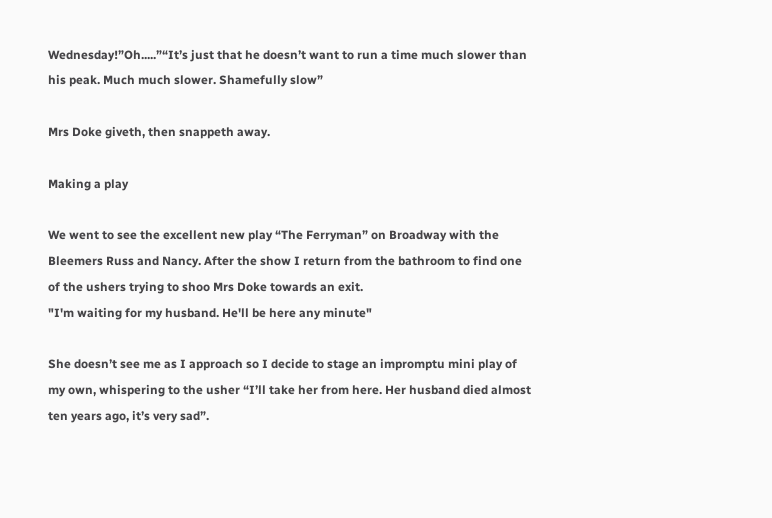Wednesday!”Oh.....”“It’s just that he doesn’t want to run a time much slower than his peak. Much much slower. Shamefully slow”

Mrs Doke giveth, then snappeth away.

Making a play

We went to see the excellent new play “The Ferryman” on Broadway with the Bleemers Russ and Nancy. After the show I return from the bathroom to find one of the ushers trying to shoo Mrs Doke towards an exit.
"I'm waiting for my husband. He'll be here any minute"

She doesn’t see me as I approach so I decide to stage an impromptu mini play of my own, whispering to the usher “I’ll take her from here. Her husband died almost ten years ago, it’s very sad”.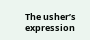The usher’s expression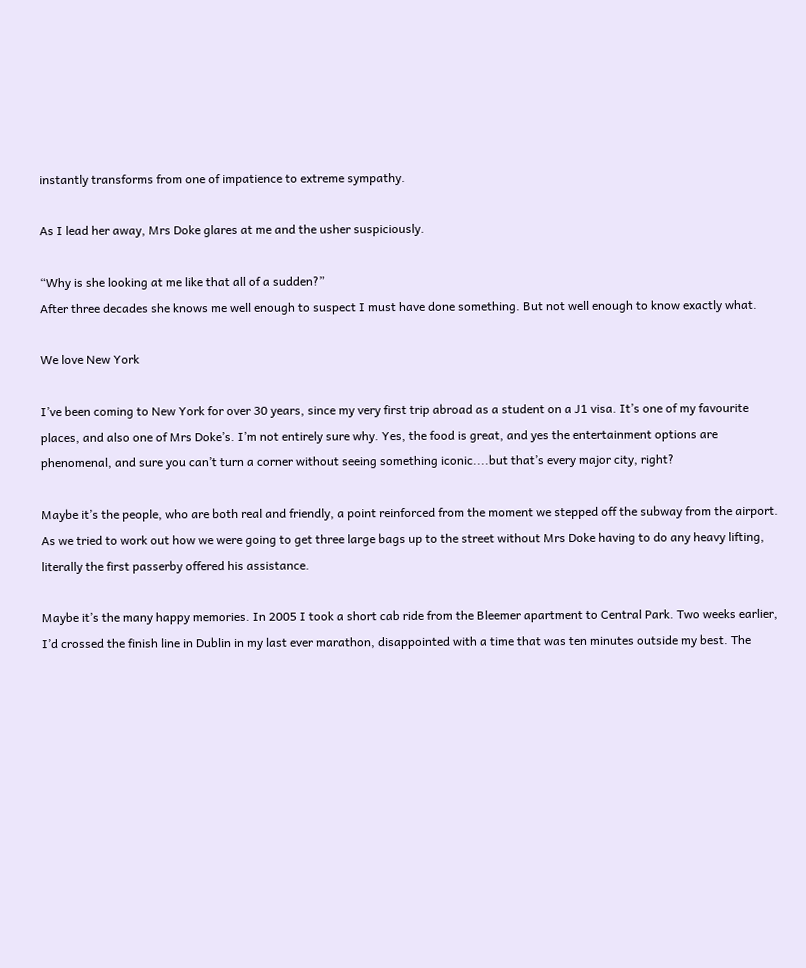instantly transforms from one of impatience to extreme sympathy.

As I lead her away, Mrs Doke glares at me and the usher suspiciously.

“Why is she looking at me like that all of a sudden?”
After three decades she knows me well enough to suspect I must have done something. But not well enough to know exactly what.

We love New York

I’ve been coming to New York for over 30 years, since my very first trip abroad as a student on a J1 visa. It’s one of my favourite places, and also one of Mrs Doke’s. I’m not entirely sure why. Yes, the food is great, and yes the entertainment options are phenomenal, and sure you can’t turn a corner without seeing something iconic....but that’s every major city, right?

Maybe it’s the people, who are both real and friendly, a point reinforced from the moment we stepped off the subway from the airport. As we tried to work out how we were going to get three large bags up to the street without Mrs Doke having to do any heavy lifting, literally the first passerby offered his assistance.

Maybe it’s the many happy memories. In 2005 I took a short cab ride from the Bleemer apartment to Central Park. Two weeks earlier, I’d crossed the finish line in Dublin in my last ever marathon, disappointed with a time that was ten minutes outside my best. The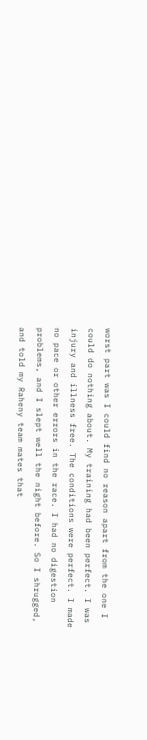worst part was I could find no reason apart from the one I could do nothing about. My training had been perfect. I was injury and illness free. The conditions were perfect. I made no pace or other errors in the race. I had no digestion problems, and I slept well the night before. So I shrugged, and told my Raheny team mates that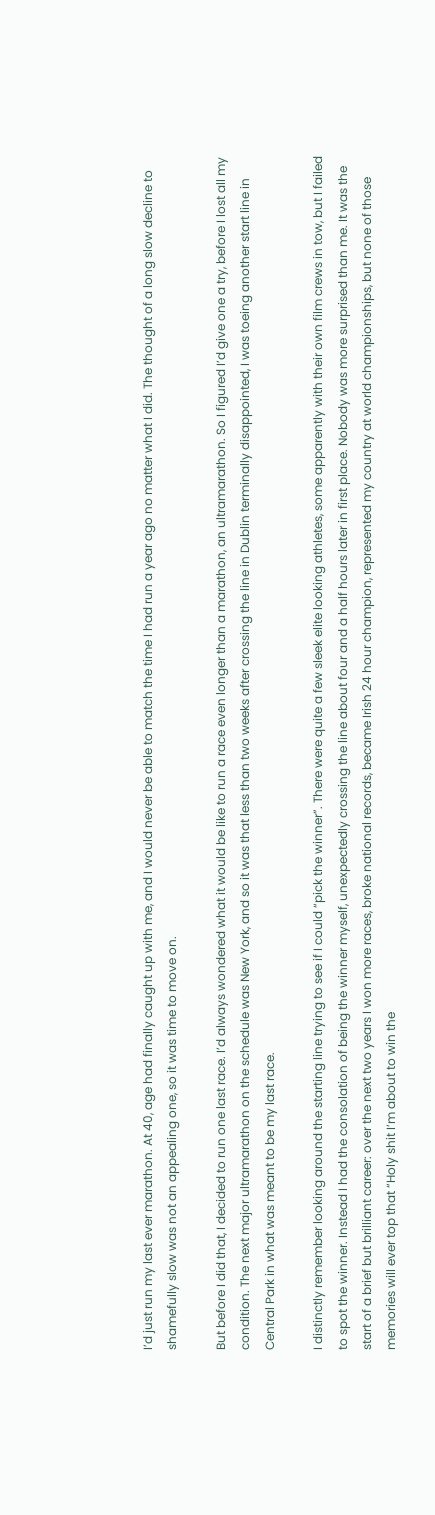I’d just run my last ever marathon. At 40, age had finally caught up with me, and I would never be able to match the time I had run a year ago no matter what I did. The thought of a long slow decline to shamefully slow was not an appealing one, so it was time to move on.

But before I did that, I decided to run one last race. I’d always wondered what it would be like to run a race even longer than a marathon, an ultramarathon. So I figured I’d give one a try, before I lost all my condition. The next major ultramarathon on the schedule was New York, and so it was that less than two weeks after crossing the line in Dublin terminally disappointed, I was toeing another start line in Central Park in what was meant to be my last race.

I distinctly remember looking around the starting line trying to see if I could “pick the winner”. There were quite a few sleek elite looking athletes, some apparently with their own film crews in tow, but I failed to spot the winner. Instead I had the consolation of being the winner myself, unexpectedly crossing the line about four and a half hours later in first place. Nobody was more surprised than me. It was the start of a brief but brilliant career: over the next two years I won more races, broke national records, became Irish 24 hour champion, represented my country at world championships, but none of those memories will ever top that “Holy shit I’m about to win the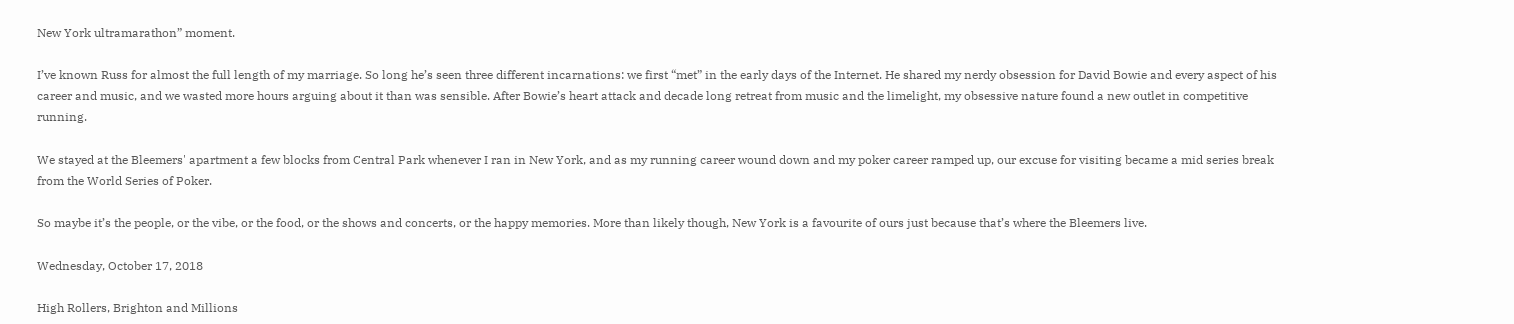New York ultramarathon” moment.

I’ve known Russ for almost the full length of my marriage. So long he’s seen three different incarnations: we first “met” in the early days of the Internet. He shared my nerdy obsession for David Bowie and every aspect of his career and music, and we wasted more hours arguing about it than was sensible. After Bowie’s heart attack and decade long retreat from music and the limelight, my obsessive nature found a new outlet in competitive running.

We stayed at the Bleemers' apartment a few blocks from Central Park whenever I ran in New York, and as my running career wound down and my poker career ramped up, our excuse for visiting became a mid series break from the World Series of Poker.

So maybe it’s the people, or the vibe, or the food, or the shows and concerts, or the happy memories. More than likely though, New York is a favourite of ours just because that’s where the Bleemers live.

Wednesday, October 17, 2018

High Rollers, Brighton and Millions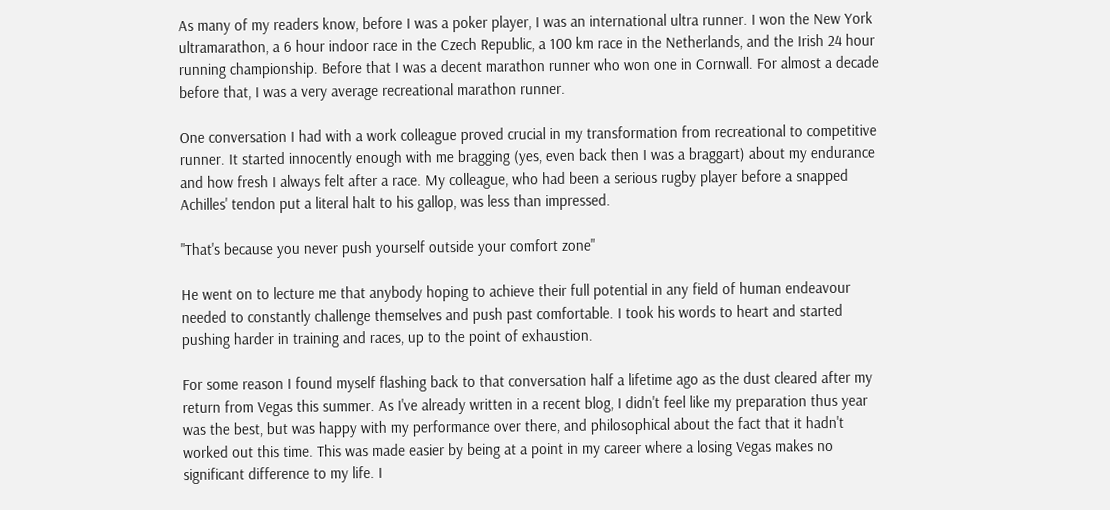As many of my readers know, before I was a poker player, I was an international ultra runner. I won the New York ultramarathon, a 6 hour indoor race in the Czech Republic, a 100 km race in the Netherlands, and the Irish 24 hour running championship. Before that I was a decent marathon runner who won one in Cornwall. For almost a decade before that, I was a very average recreational marathon runner.

One conversation I had with a work colleague proved crucial in my transformation from recreational to competitive runner. It started innocently enough with me bragging (yes, even back then I was a braggart) about my endurance and how fresh I always felt after a race. My colleague, who had been a serious rugby player before a snapped Achilles' tendon put a literal halt to his gallop, was less than impressed.

"That's because you never push yourself outside your comfort zone"

He went on to lecture me that anybody hoping to achieve their full potential in any field of human endeavour needed to constantly challenge themselves and push past comfortable. I took his words to heart and started pushing harder in training and races, up to the point of exhaustion.

For some reason I found myself flashing back to that conversation half a lifetime ago as the dust cleared after my return from Vegas this summer. As I've already written in a recent blog, I didn't feel like my preparation thus year was the best, but was happy with my performance over there, and philosophical about the fact that it hadn't worked out this time. This was made easier by being at a point in my career where a losing Vegas makes no significant difference to my life. I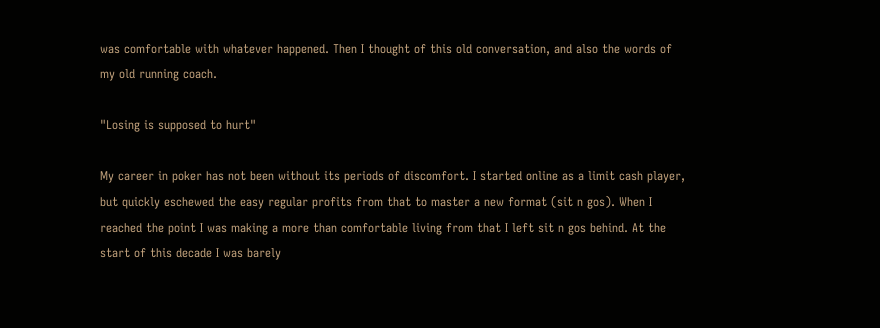was comfortable with whatever happened. Then I thought of this old conversation, and also the words of my old running coach.

"Losing is supposed to hurt"

My career in poker has not been without its periods of discomfort. I started online as a limit cash player, but quickly eschewed the easy regular profits from that to master a new format (sit n gos). When I reached the point I was making a more than comfortable living from that I left sit n gos behind. At the start of this decade I was barely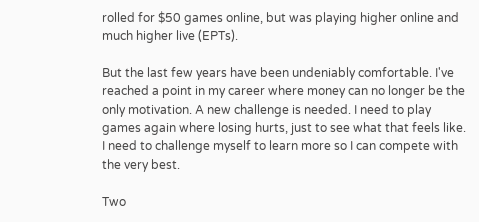rolled for $50 games online, but was playing higher online and much higher live (EPTs).

But the last few years have been undeniably comfortable. I've reached a point in my career where money can no longer be the only motivation. A new challenge is needed. I need to play games again where losing hurts, just to see what that feels like. I need to challenge myself to learn more so I can compete with the very best.

Two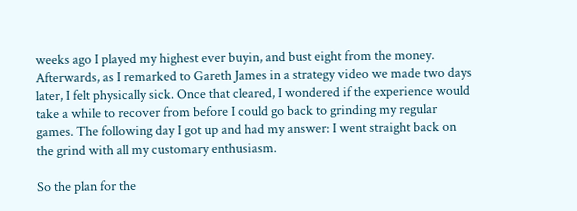weeks ago I played my highest ever buyin, and bust eight from the money. Afterwards, as I remarked to Gareth James in a strategy video we made two days later, I felt physically sick. Once that cleared, I wondered if the experience would take a while to recover from before I could go back to grinding my regular games. The following day I got up and had my answer: I went straight back on the grind with all my customary enthusiasm.

So the plan for the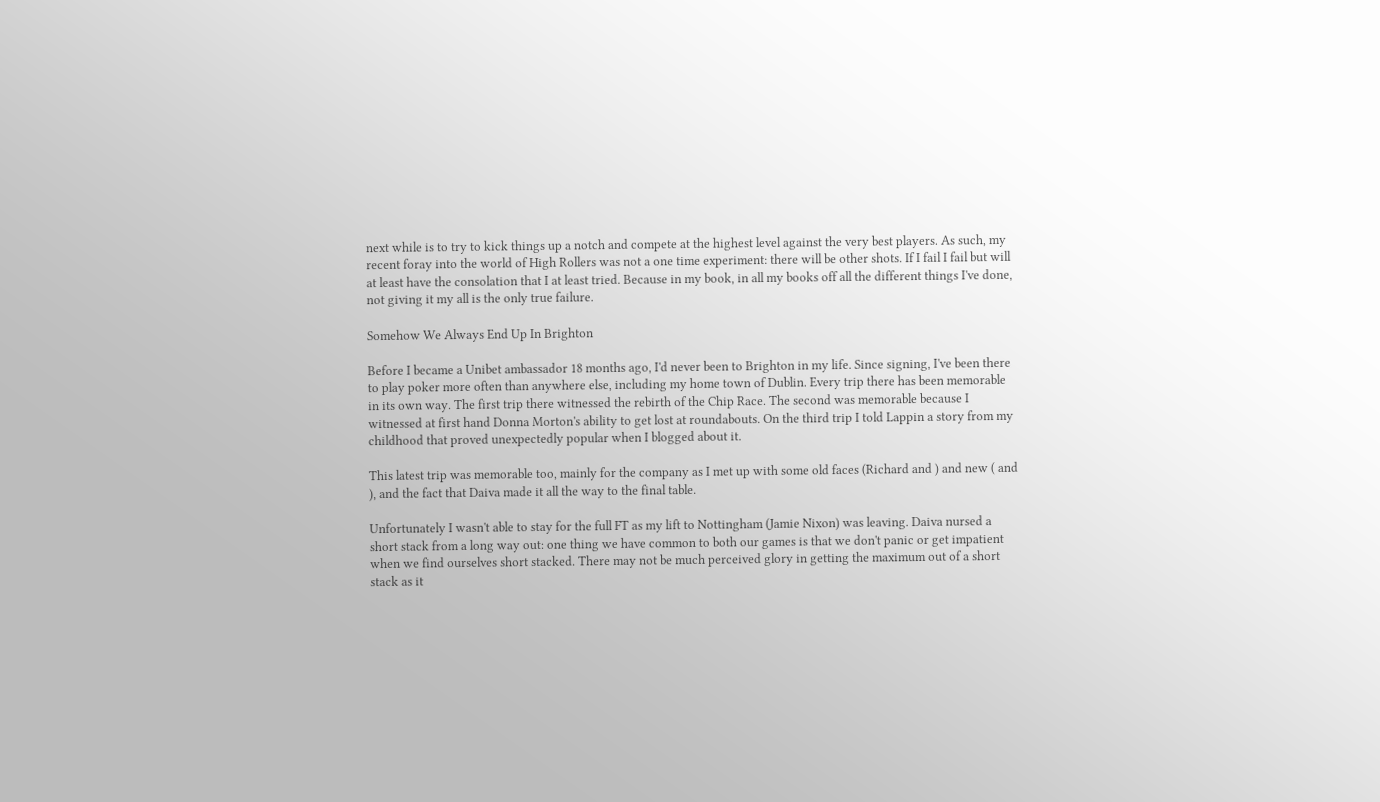next while is to try to kick things up a notch and compete at the highest level against the very best players. As such, my recent foray into the world of High Rollers was not a one time experiment: there will be other shots. If I fail I fail but will at least have the consolation that I at least tried. Because in my book, in all my books off all the different things I've done, not giving it my all is the only true failure.

Somehow We Always End Up In Brighton

Before I became a Unibet ambassador 18 months ago, I'd never been to Brighton in my life. Since signing, I've been there to play poker more often than anywhere else, including my home town of Dublin. Every trip there has been memorable in its own way. The first trip there witnessed the rebirth of the Chip Race. The second was memorable because I witnessed at first hand Donna Morton's ability to get lost at roundabouts. On the third trip I told Lappin a story from my childhood that proved unexpectedly popular when I blogged about it.

This latest trip was memorable too, mainly for the company as I met up with some old faces (Richard and ) and new ( and ), and the fact that Daiva made it all the way to the final table.

Unfortunately I wasn't able to stay for the full FT as my lift to Nottingham (Jamie Nixon) was leaving. Daiva nursed a short stack from a long way out: one thing we have common to both our games is that we don't panic or get impatient when we find ourselves short stacked. There may not be much perceived glory in getting the maximum out of a short stack as it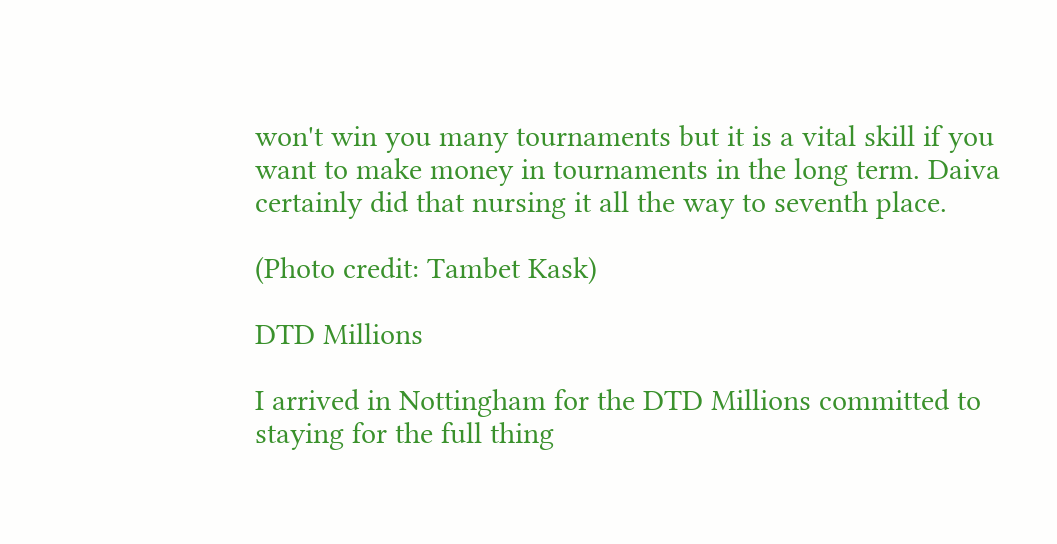won't win you many tournaments but it is a vital skill if you want to make money in tournaments in the long term. Daiva certainly did that nursing it all the way to seventh place.

(Photo credit: Tambet Kask)

DTD Millions

I arrived in Nottingham for the DTD Millions committed to staying for the full thing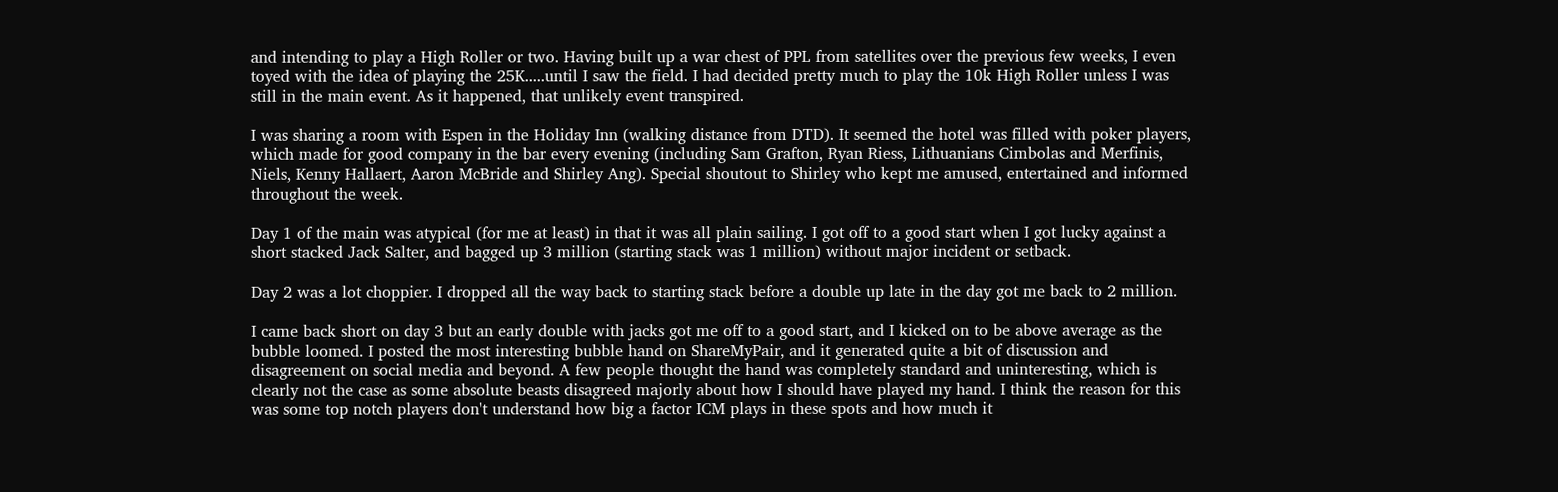and intending to play a High Roller or two. Having built up a war chest of PPL from satellites over the previous few weeks, I even toyed with the idea of playing the 25K.....until I saw the field. I had decided pretty much to play the 10k High Roller unless I was still in the main event. As it happened, that unlikely event transpired.

I was sharing a room with Espen in the Holiday Inn (walking distance from DTD). It seemed the hotel was filled with poker players, which made for good company in the bar every evening (including Sam Grafton, Ryan Riess, Lithuanians Cimbolas and Merfinis, Niels, Kenny Hallaert, Aaron McBride and Shirley Ang). Special shoutout to Shirley who kept me amused, entertained and informed throughout the week.

Day 1 of the main was atypical (for me at least) in that it was all plain sailing. I got off to a good start when I got lucky against a short stacked Jack Salter, and bagged up 3 million (starting stack was 1 million) without major incident or setback.

Day 2 was a lot choppier. I dropped all the way back to starting stack before a double up late in the day got me back to 2 million.

I came back short on day 3 but an early double with jacks got me off to a good start, and I kicked on to be above average as the bubble loomed. I posted the most interesting bubble hand on ShareMyPair, and it generated quite a bit of discussion and disagreement on social media and beyond. A few people thought the hand was completely standard and uninteresting, which is clearly not the case as some absolute beasts disagreed majorly about how I should have played my hand. I think the reason for this was some top notch players don't understand how big a factor ICM plays in these spots and how much it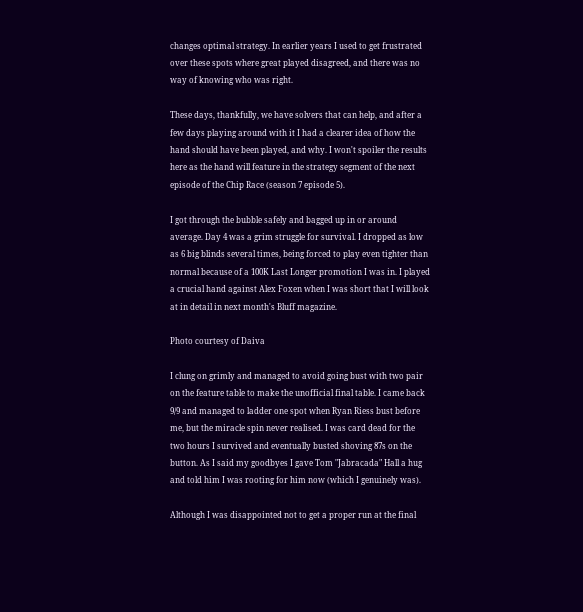changes optimal strategy. In earlier years I used to get frustrated over these spots where great played disagreed, and there was no way of knowing who was right.

These days, thankfully, we have solvers that can help, and after a few days playing around with it I had a clearer idea of how the hand should have been played, and why. I won't spoiler the results here as the hand will feature in the strategy segment of the next episode of the Chip Race (season 7 episode 5).

I got through the bubble safely and bagged up in or around average. Day 4 was a grim struggle for survival. I dropped as low as 6 big blinds several times, being forced to play even tighter than normal because of a 100K Last Longer promotion I was in. I played a crucial hand against Alex Foxen when I was short that I will look at in detail in next month's Bluff magazine.

Photo courtesy of Daiva

I clung on grimly and managed to avoid going bust with two pair on the feature table to make the unofficial final table. I came back 9/9 and managed to ladder one spot when Ryan Riess bust before me, but the miracle spin never realised. I was card dead for the two hours I survived and eventually busted shoving 87s on the button. As I said my goodbyes I gave Tom "Jabracada" Hall a hug and told him I was rooting for him now (which I genuinely was).

Although I was disappointed not to get a proper run at the final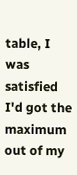table, I was satisfied I'd got the maximum out of my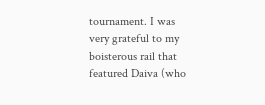tournament. I was very grateful to my boisterous rail that featured Daiva (who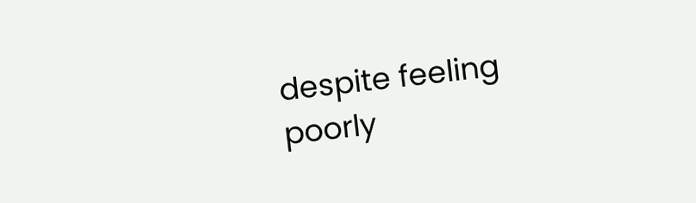despite feeling poorly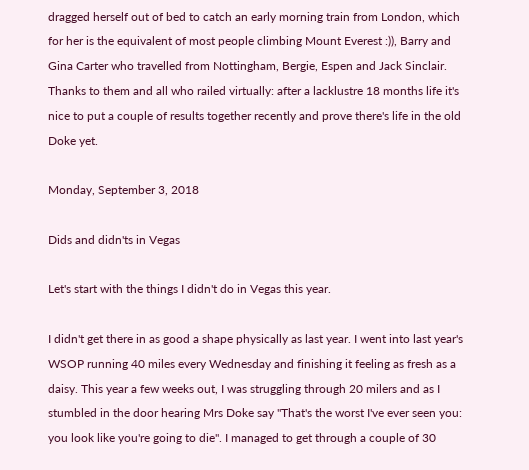dragged herself out of bed to catch an early morning train from London, which for her is the equivalent of most people climbing Mount Everest :)), Barry and Gina Carter who travelled from Nottingham, Bergie, Espen and Jack Sinclair. Thanks to them and all who railed virtually: after a lacklustre 18 months life it's nice to put a couple of results together recently and prove there's life in the old Doke yet.

Monday, September 3, 2018

Dids and didn'ts in Vegas

Let's start with the things I didn't do in Vegas this year.

I didn't get there in as good a shape physically as last year. I went into last year's WSOP running 40 miles every Wednesday and finishing it feeling as fresh as a daisy. This year a few weeks out, I was struggling through 20 milers and as I stumbled in the door hearing Mrs Doke say "That's the worst I've ever seen you: you look like you're going to die". I managed to get through a couple of 30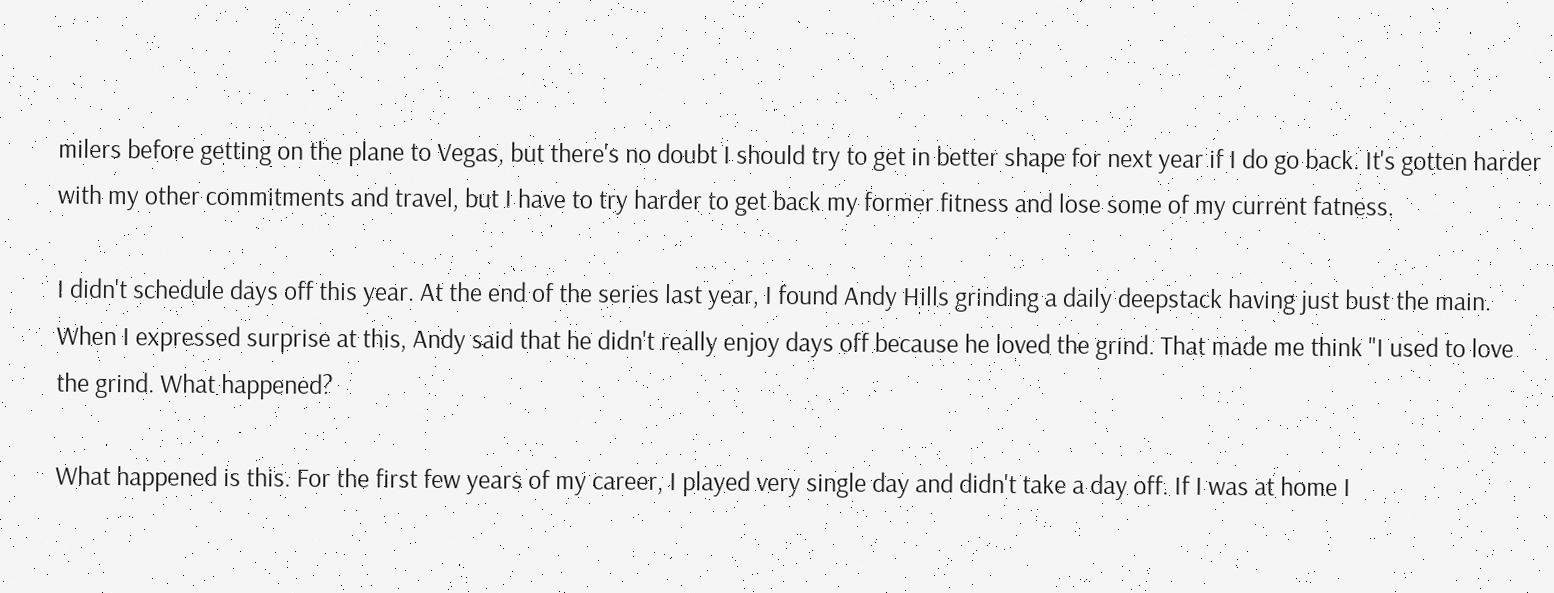milers before getting on the plane to Vegas, but there's no doubt I should try to get in better shape for next year if I do go back. It's gotten harder with my other commitments and travel, but I have to try harder to get back my former fitness and lose some of my current fatness.

I didn't schedule days off this year. At the end of the series last year, I found Andy Hills grinding a daily deepstack having just bust the main. When I expressed surprise at this, Andy said that he didn't really enjoy days off because he loved the grind. That made me think "I used to love the grind. What happened?

What happened is this. For the first few years of my career, I played very single day and didn't take a day off. If I was at home I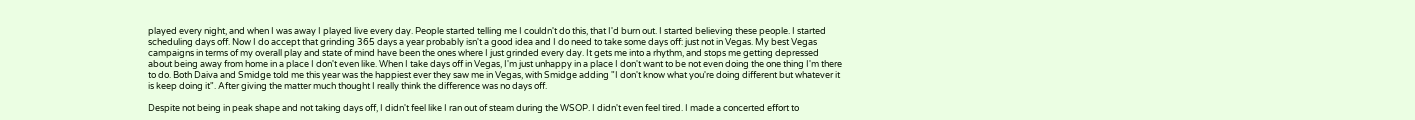played every night, and when I was away I played live every day. People started telling me I couldn't do this, that I'd burn out. I started believing these people. I started scheduling days off. Now I do accept that grinding 365 days a year probably isn't a good idea and I do need to take some days off: just not in Vegas. My best Vegas campaigns in terms of my overall play and state of mind have been the ones where I just grinded every day. It gets me into a rhythm, and stops me getting depressed about being away from home in a place I don't even like. When I take days off in Vegas, I'm just unhappy in a place I don't want to be not even doing the one thing I'm there to do. Both Daiva and Smidge told me this year was the happiest ever they saw me in Vegas, with Smidge adding "I don't know what you're doing different but whatever it is keep doing it". After giving the matter much thought I really think the difference was no days off.

Despite not being in peak shape and not taking days off, I didn't feel like I ran out of steam during the WSOP. I didn't even feel tired. I made a concerted effort to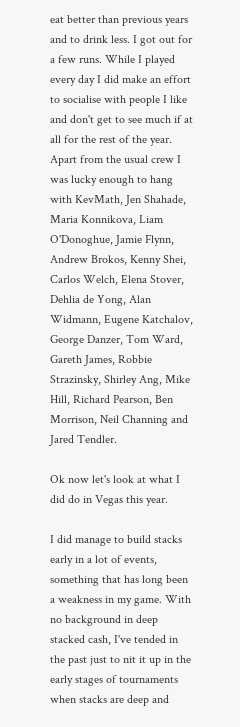eat better than previous years and to drink less. I got out for a few runs. While I played every day I did make an effort to socialise with people I like and don't get to see much if at all for the rest of the year. Apart from the usual crew I was lucky enough to hang with KevMath, Jen Shahade, Maria Konnikova, Liam O'Donoghue, Jamie Flynn, Andrew Brokos, Kenny Shei, Carlos Welch, Elena Stover, Dehlia de Yong, Alan Widmann, Eugene Katchalov, George Danzer, Tom Ward, Gareth James, Robbie Strazinsky, Shirley Ang, Mike Hill, Richard Pearson, Ben Morrison, Neil Channing and Jared Tendler.

Ok now let's look at what I did do in Vegas this year.

I did manage to build stacks early in a lot of events, something that has long been a weakness in my game. With no background in deep stacked cash, I've tended in the past just to nit it up in the early stages of tournaments when stacks are deep and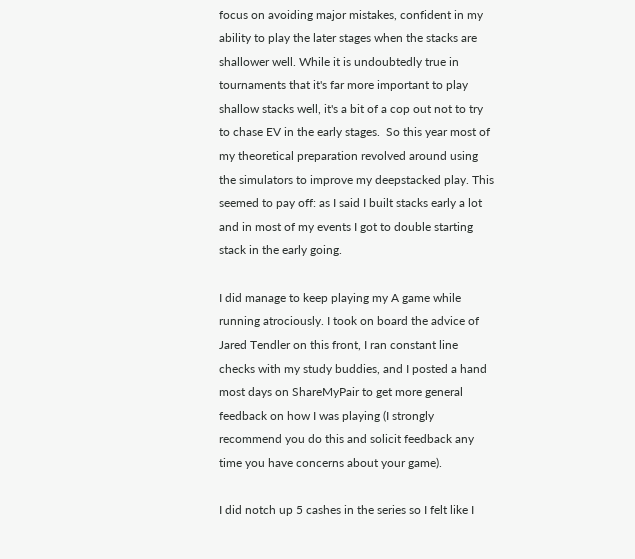focus on avoiding major mistakes, confident in my ability to play the later stages when the stacks are shallower well. While it is undoubtedly true in tournaments that it's far more important to play shallow stacks well, it's a bit of a cop out not to try to chase EV in the early stages.  So this year most of my theoretical preparation revolved around using the simulators to improve my deepstacked play. This seemed to pay off: as I said I built stacks early a lot and in most of my events I got to double starting stack in the early going.

I did manage to keep playing my A game while running atrociously. I took on board the advice of Jared Tendler on this front, I ran constant line checks with my study buddies, and I posted a hand most days on ShareMyPair to get more general feedback on how I was playing (I strongly recommend you do this and solicit feedback any time you have concerns about your game).

I did notch up 5 cashes in the series so I felt like I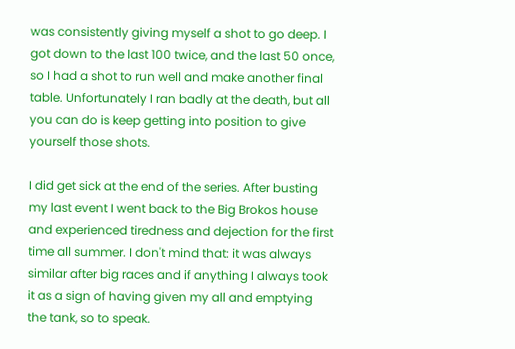was consistently giving myself a shot to go deep. I got down to the last 100 twice, and the last 50 once, so I had a shot to run well and make another final table. Unfortunately I ran badly at the death, but all you can do is keep getting into position to give yourself those shots.

I did get sick at the end of the series. After busting my last event I went back to the Big Brokos house and experienced tiredness and dejection for the first time all summer. I don't mind that: it was always similar after big races and if anything I always took it as a sign of having given my all and emptying the tank, so to speak.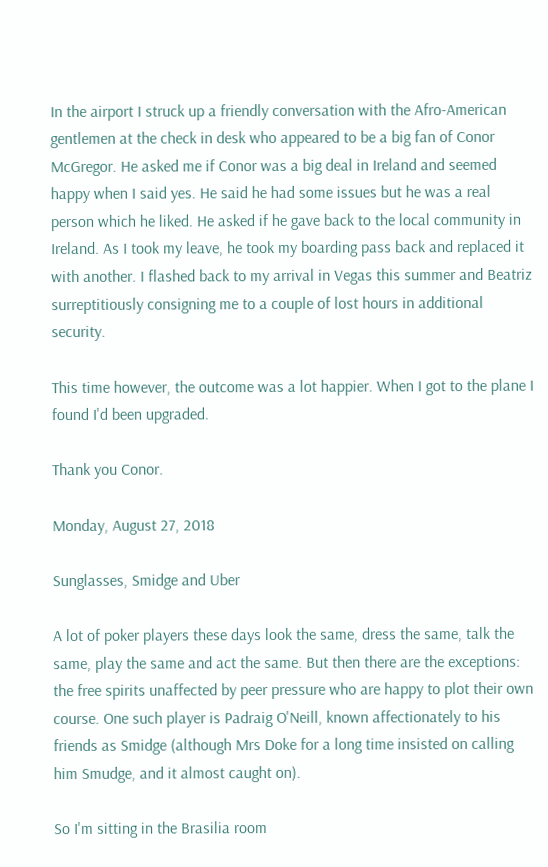In the airport I struck up a friendly conversation with the Afro-American gentlemen at the check in desk who appeared to be a big fan of Conor McGregor. He asked me if Conor was a big deal in Ireland and seemed happy when I said yes. He said he had some issues but he was a real person which he liked. He asked if he gave back to the local community in Ireland. As I took my leave, he took my boarding pass back and replaced it with another. I flashed back to my arrival in Vegas this summer and Beatriz surreptitiously consigning me to a couple of lost hours in additional security.

This time however, the outcome was a lot happier. When I got to the plane I found I'd been upgraded.

Thank you Conor.

Monday, August 27, 2018

Sunglasses, Smidge and Uber

A lot of poker players these days look the same, dress the same, talk the same, play the same and act the same. But then there are the exceptions: the free spirits unaffected by peer pressure who are happy to plot their own course. One such player is Padraig O'Neill, known affectionately to his friends as Smidge (although Mrs Doke for a long time insisted on calling him Smudge, and it almost caught on).

So I'm sitting in the Brasilia room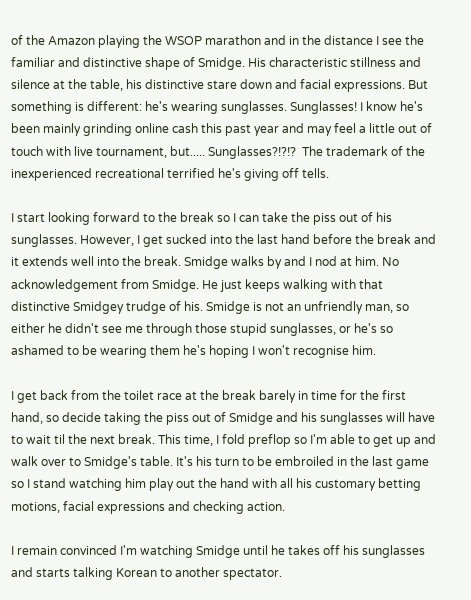of the Amazon playing the WSOP marathon and in the distance I see the familiar and distinctive shape of Smidge. His characteristic stillness and silence at the table, his distinctive stare down and facial expressions. But something is different: he's wearing sunglasses. Sunglasses! I know he's been mainly grinding online cash this past year and may feel a little out of touch with live tournament, but..... Sunglasses?!?!?  The trademark of the inexperienced recreational terrified he's giving off tells.

I start looking forward to the break so I can take the piss out of his sunglasses. However, I get sucked into the last hand before the break and it extends well into the break. Smidge walks by and I nod at him. No acknowledgement from Smidge. He just keeps walking with that distinctive Smidgey trudge of his. Smidge is not an unfriendly man, so either he didn't see me through those stupid sunglasses, or he's so ashamed to be wearing them he's hoping I won't recognise him.

I get back from the toilet race at the break barely in time for the first hand, so decide taking the piss out of Smidge and his sunglasses will have to wait til the next break. This time, I fold preflop so I'm able to get up and walk over to Smidge's table. It's his turn to be embroiled in the last game so I stand watching him play out the hand with all his customary betting motions, facial expressions and checking action.

I remain convinced I'm watching Smidge until he takes off his sunglasses and starts talking Korean to another spectator.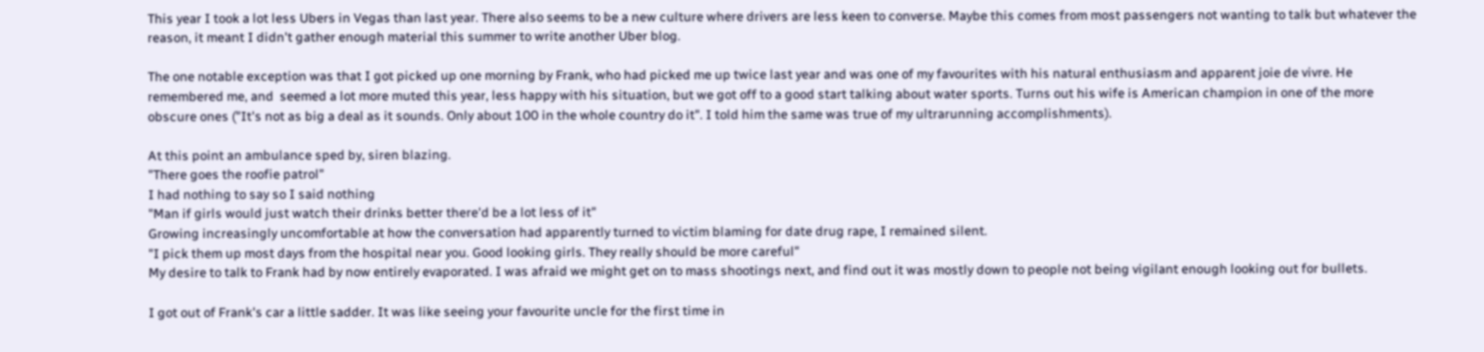This year I took a lot less Ubers in Vegas than last year. There also seems to be a new culture where drivers are less keen to converse. Maybe this comes from most passengers not wanting to talk but whatever the reason, it meant I didn't gather enough material this summer to write another Uber blog.

The one notable exception was that I got picked up one morning by Frank, who had picked me up twice last year and was one of my favourites with his natural enthusiasm and apparent joie de vivre. He remembered me, and  seemed a lot more muted this year, less happy with his situation, but we got off to a good start talking about water sports. Turns out his wife is American champion in one of the more obscure ones ("It's not as big a deal as it sounds. Only about 100 in the whole country do it". I told him the same was true of my ultrarunning accomplishments).

At this point an ambulance sped by, siren blazing.
"There goes the roofie patrol"
I had nothing to say so I said nothing
"Man if girls would just watch their drinks better there'd be a lot less of it"
Growing increasingly uncomfortable at how the conversation had apparently turned to victim blaming for date drug rape, I remained silent.
"I pick them up most days from the hospital near you. Good looking girls. They really should be more careful"
My desire to talk to Frank had by now entirely evaporated. I was afraid we might get on to mass shootings next, and find out it was mostly down to people not being vigilant enough looking out for bullets.

I got out of Frank's car a little sadder. It was like seeing your favourite uncle for the first time in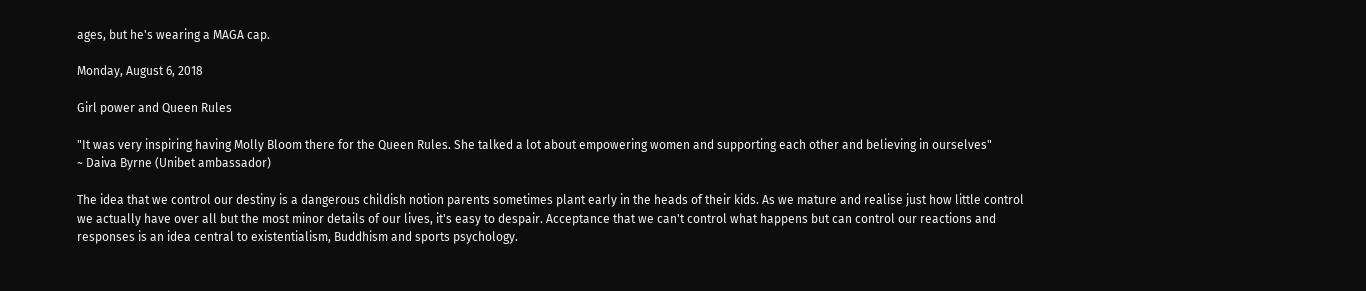ages, but he's wearing a MAGA cap.

Monday, August 6, 2018

Girl power and Queen Rules

"It was very inspiring having Molly Bloom there for the Queen Rules. She talked a lot about empowering women and supporting each other and believing in ourselves"
~ Daiva Byrne (Unibet ambassador)

The idea that we control our destiny is a dangerous childish notion parents sometimes plant early in the heads of their kids. As we mature and realise just how little control we actually have over all but the most minor details of our lives, it's easy to despair. Acceptance that we can't control what happens but can control our reactions and responses is an idea central to existentialism, Buddhism and sports psychology.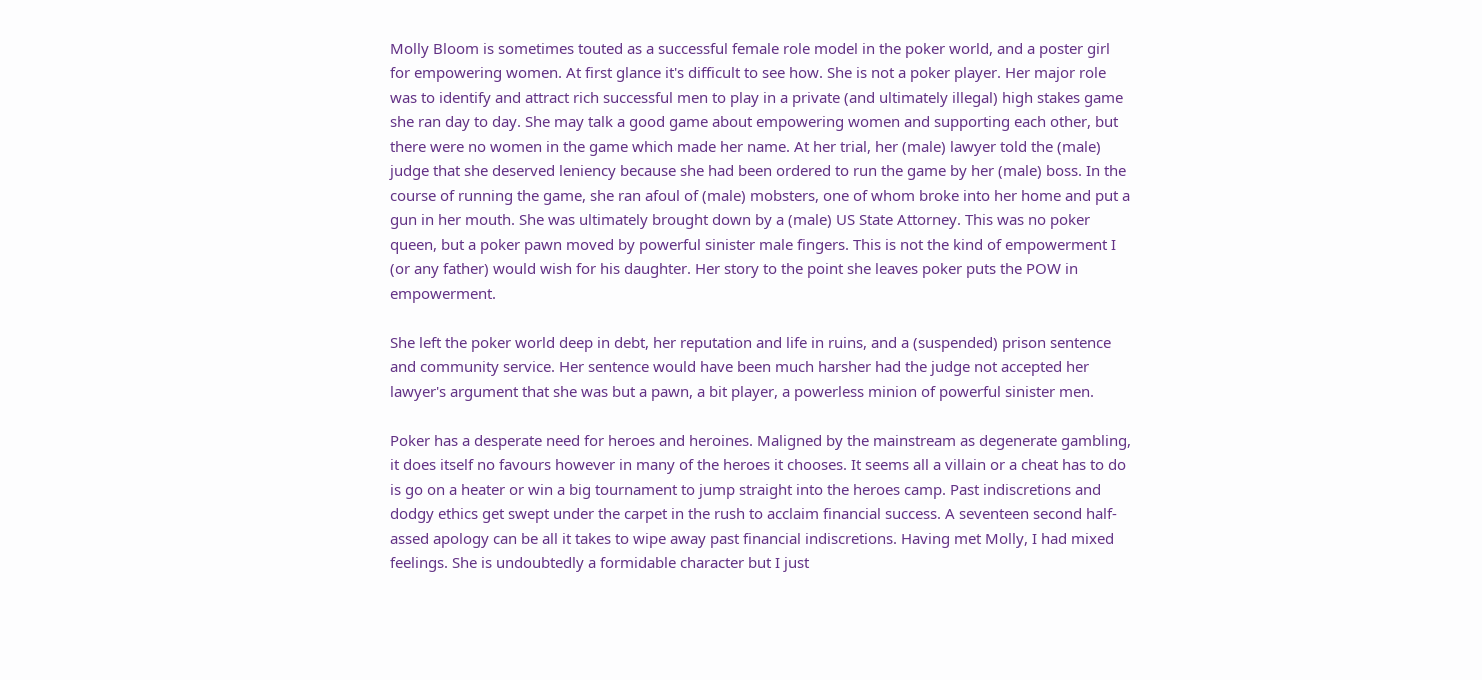Molly Bloom is sometimes touted as a successful female role model in the poker world, and a poster girl for empowering women. At first glance it's difficult to see how. She is not a poker player. Her major role was to identify and attract rich successful men to play in a private (and ultimately illegal) high stakes game she ran day to day. She may talk a good game about empowering women and supporting each other, but there were no women in the game which made her name. At her trial, her (male) lawyer told the (male) judge that she deserved leniency because she had been ordered to run the game by her (male) boss. In the course of running the game, she ran afoul of (male) mobsters, one of whom broke into her home and put a gun in her mouth. She was ultimately brought down by a (male) US State Attorney. This was no poker queen, but a poker pawn moved by powerful sinister male fingers. This is not the kind of empowerment I (or any father) would wish for his daughter. Her story to the point she leaves poker puts the POW in empowerment.

She left the poker world deep in debt, her reputation and life in ruins, and a (suspended) prison sentence and community service. Her sentence would have been much harsher had the judge not accepted her lawyer's argument that she was but a pawn, a bit player, a powerless minion of powerful sinister men.

Poker has a desperate need for heroes and heroines. Maligned by the mainstream as degenerate gambling, it does itself no favours however in many of the heroes it chooses. It seems all a villain or a cheat has to do is go on a heater or win a big tournament to jump straight into the heroes camp. Past indiscretions and dodgy ethics get swept under the carpet in the rush to acclaim financial success. A seventeen second half-assed apology can be all it takes to wipe away past financial indiscretions. Having met Molly, I had mixed feelings. She is undoubtedly a formidable character but I just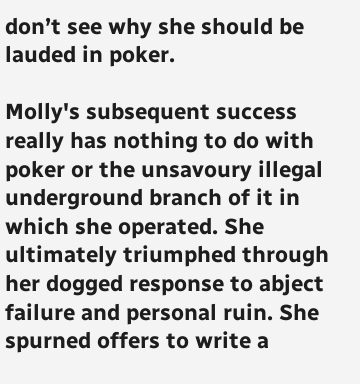don’t see why she should be lauded in poker.

Molly's subsequent success really has nothing to do with poker or the unsavoury illegal underground branch of it in which she operated. She ultimately triumphed through her dogged response to abject failure and personal ruin. She spurned offers to write a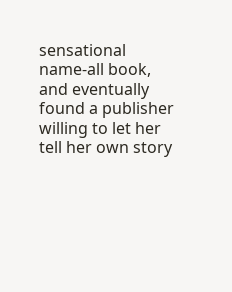sensational name-all book, and eventually found a publisher willing to let her tell her own story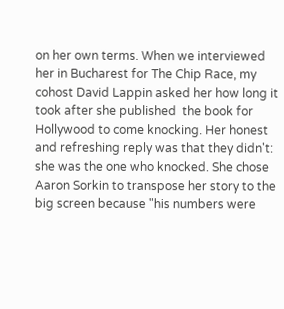on her own terms. When we interviewed her in Bucharest for The Chip Race, my cohost David Lappin asked her how long it took after she published  the book for Hollywood to come knocking. Her honest and refreshing reply was that they didn't: she was the one who knocked. She chose Aaron Sorkin to transpose her story to the big screen because "his numbers were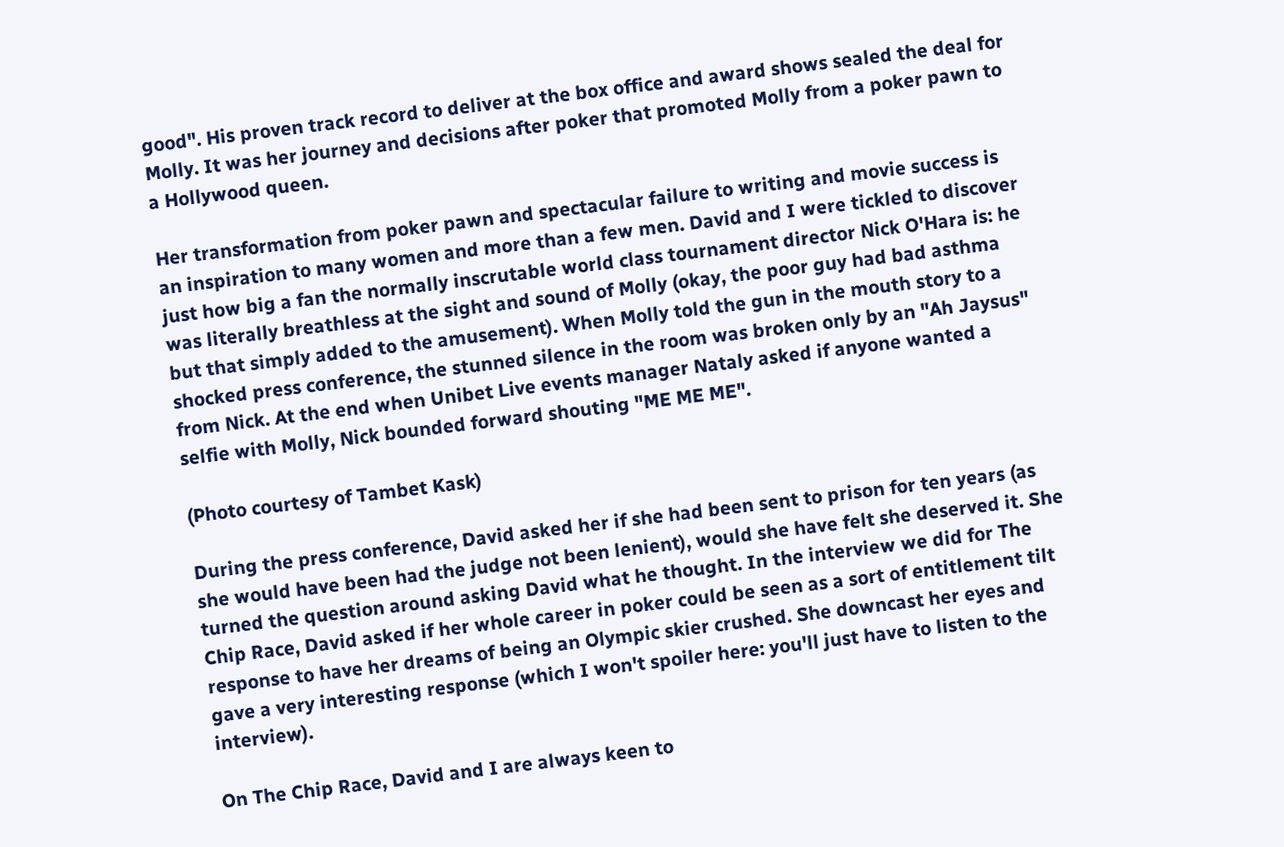good". His proven track record to deliver at the box office and award shows sealed the deal for Molly. It was her journey and decisions after poker that promoted Molly from a poker pawn to a Hollywood queen.

Her transformation from poker pawn and spectacular failure to writing and movie success is an inspiration to many women and more than a few men. David and I were tickled to discover just how big a fan the normally inscrutable world class tournament director Nick O'Hara is: he was literally breathless at the sight and sound of Molly (okay, the poor guy had bad asthma but that simply added to the amusement). When Molly told the gun in the mouth story to a shocked press conference, the stunned silence in the room was broken only by an "Ah Jaysus" from Nick. At the end when Unibet Live events manager Nataly asked if anyone wanted a selfie with Molly, Nick bounded forward shouting "ME ME ME".

(Photo courtesy of Tambet Kask)

During the press conference, David asked her if she had been sent to prison for ten years (as she would have been had the judge not been lenient), would she have felt she deserved it. She turned the question around asking David what he thought. In the interview we did for The Chip Race, David asked if her whole career in poker could be seen as a sort of entitlement tilt response to have her dreams of being an Olympic skier crushed. She downcast her eyes and gave a very interesting response (which I won't spoiler here: you'll just have to listen to the interview).

On The Chip Race, David and I are always keen to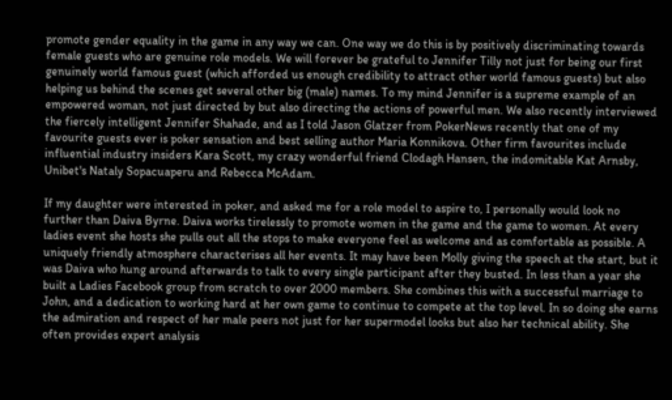promote gender equality in the game in any way we can. One way we do this is by positively discriminating towards female guests who are genuine role models. We will forever be grateful to Jennifer Tilly not just for being our first genuinely world famous guest (which afforded us enough credibility to attract other world famous guests) but also helping us behind the scenes get several other big (male) names. To my mind Jennifer is a supreme example of an empowered woman, not just directed by but also directing the actions of powerful men. We also recently interviewed the fiercely intelligent Jennifer Shahade, and as I told Jason Glatzer from PokerNews recently that one of my favourite guests ever is poker sensation and best selling author Maria Konnikova. Other firm favourites include influential industry insiders Kara Scott, my crazy wonderful friend Clodagh Hansen, the indomitable Kat Arnsby, Unibet's Nataly Sopacuaperu and Rebecca McAdam.

If my daughter were interested in poker, and asked me for a role model to aspire to, I personally would look no further than Daiva Byrne. Daiva works tirelessly to promote women in the game and the game to women. At every ladies event she hosts she pulls out all the stops to make everyone feel as welcome and as comfortable as possible. A uniquely friendly atmosphere characterises all her events. It may have been Molly giving the speech at the start, but it was Daiva who hung around afterwards to talk to every single participant after they busted. In less than a year she built a Ladies Facebook group from scratch to over 2000 members. She combines this with a successful marriage to John, and a dedication to working hard at her own game to continue to compete at the top level. In so doing she earns the admiration and respect of her male peers not just for her supermodel looks but also her technical ability. She often provides expert analysis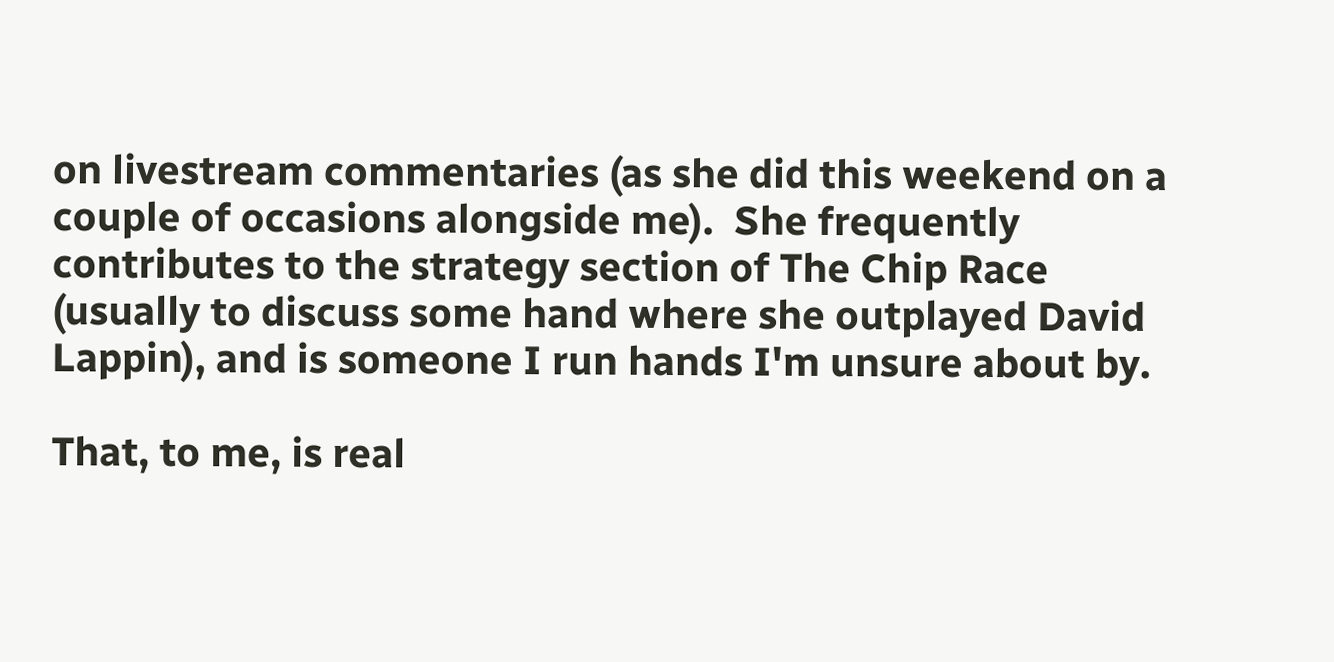on livestream commentaries (as she did this weekend on a couple of occasions alongside me).  She frequently contributes to the strategy section of The Chip Race (usually to discuss some hand where she outplayed David Lappin), and is someone I run hands I'm unsure about by.

That, to me, is real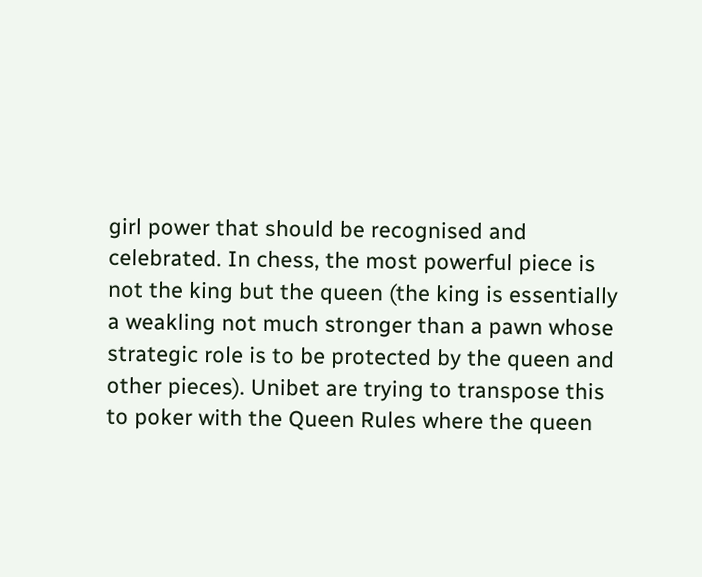girl power that should be recognised and celebrated. In chess, the most powerful piece is not the king but the queen (the king is essentially a weakling not much stronger than a pawn whose strategic role is to be protected by the queen and other pieces). Unibet are trying to transpose this to poker with the Queen Rules where the queen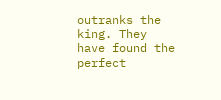outranks the king. They have found the perfect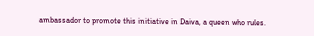ambassador to promote this initiative in Daiva, a queen who rules.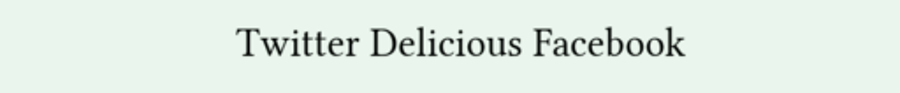Twitter Delicious Facebook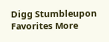Digg Stumbleupon Favorites More